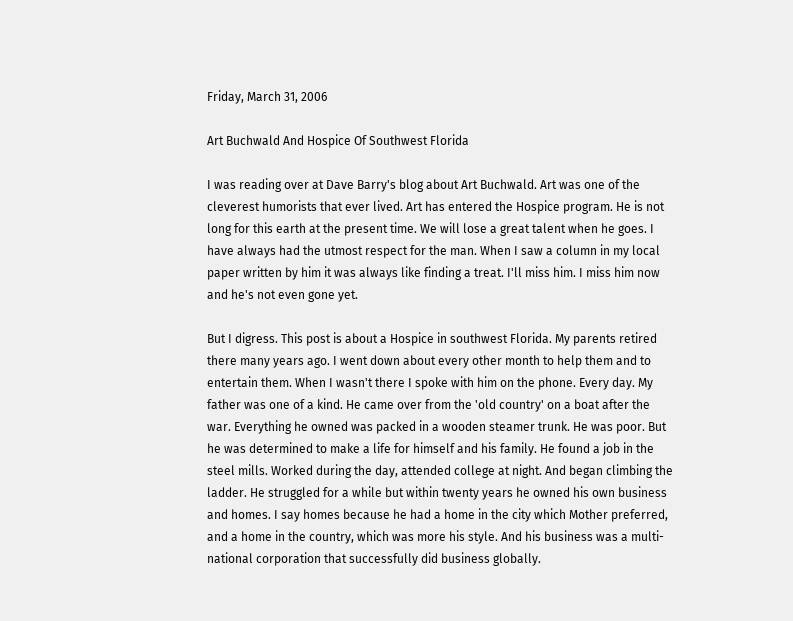Friday, March 31, 2006

Art Buchwald And Hospice Of Southwest Florida

I was reading over at Dave Barry's blog about Art Buchwald. Art was one of the cleverest humorists that ever lived. Art has entered the Hospice program. He is not long for this earth at the present time. We will lose a great talent when he goes. I have always had the utmost respect for the man. When I saw a column in my local paper written by him it was always like finding a treat. I'll miss him. I miss him now and he's not even gone yet.

But I digress. This post is about a Hospice in southwest Florida. My parents retired there many years ago. I went down about every other month to help them and to entertain them. When I wasn't there I spoke with him on the phone. Every day. My father was one of a kind. He came over from the 'old country' on a boat after the war. Everything he owned was packed in a wooden steamer trunk. He was poor. But he was determined to make a life for himself and his family. He found a job in the steel mills. Worked during the day, attended college at night. And began climbing the ladder. He struggled for a while but within twenty years he owned his own business and homes. I say homes because he had a home in the city which Mother preferred, and a home in the country, which was more his style. And his business was a multi-national corporation that successfully did business globally.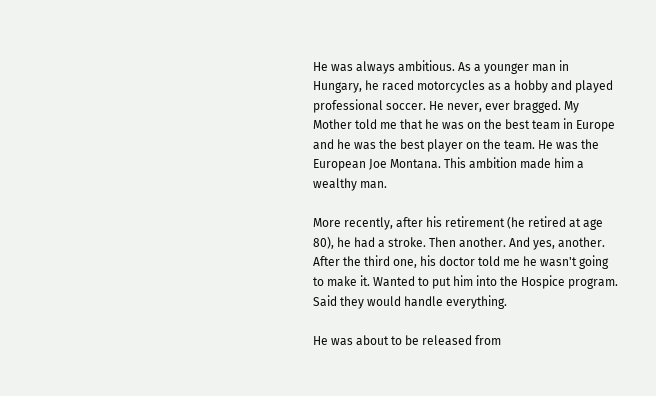He was always ambitious. As a younger man in Hungary, he raced motorcycles as a hobby and played professional soccer. He never, ever bragged. My Mother told me that he was on the best team in Europe and he was the best player on the team. He was the European Joe Montana. This ambition made him a wealthy man.

More recently, after his retirement (he retired at age 80), he had a stroke. Then another. And yes, another. After the third one, his doctor told me he wasn't going to make it. Wanted to put him into the Hospice program. Said they would handle everything.

He was about to be released from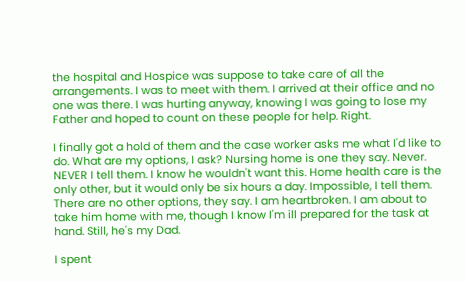the hospital and Hospice was suppose to take care of all the arrangements. I was to meet with them. I arrived at their office and no one was there. I was hurting anyway, knowing I was going to lose my Father and hoped to count on these people for help. Right.

I finally got a hold of them and the case worker asks me what I'd like to do. What are my options, I ask? Nursing home is one they say. Never. NEVER I tell them. I know he wouldn't want this. Home health care is the only other, but it would only be six hours a day. Impossible, I tell them. There are no other options, they say. I am heartbroken. I am about to take him home with me, though I know I'm ill prepared for the task at hand. Still, he's my Dad.

I spent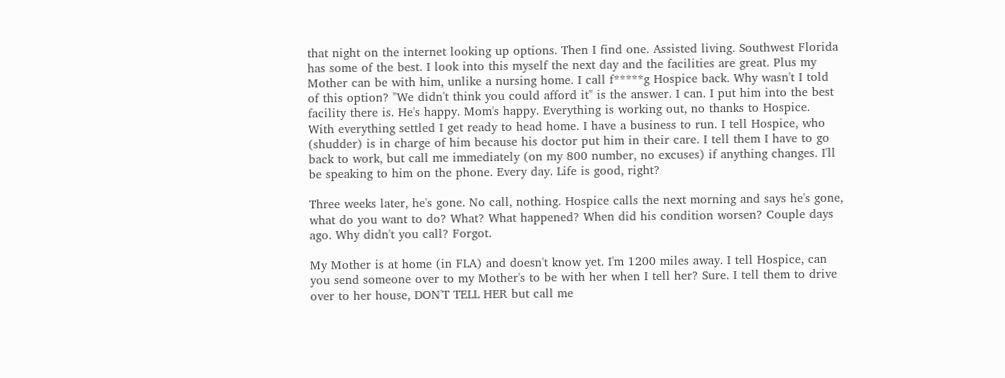that night on the internet looking up options. Then I find one. Assisted living. Southwest Florida has some of the best. I look into this myself the next day and the facilities are great. Plus my Mother can be with him, unlike a nursing home. I call f*****g Hospice back. Why wasn't I told of this option? "We didn't think you could afford it" is the answer. I can. I put him into the best facility there is. He's happy. Mom's happy. Everything is working out, no thanks to Hospice.
With everything settled I get ready to head home. I have a business to run. I tell Hospice, who (shudder) is in charge of him because his doctor put him in their care. I tell them I have to go back to work, but call me immediately (on my 800 number, no excuses) if anything changes. I'll be speaking to him on the phone. Every day. Life is good, right?

Three weeks later, he's gone. No call, nothing. Hospice calls the next morning and says he's gone, what do you want to do? What? What happened? When did his condition worsen? Couple days ago. Why didn't you call? Forgot.

My Mother is at home (in FLA) and doesn't know yet. I'm 1200 miles away. I tell Hospice, can you send someone over to my Mother's to be with her when I tell her? Sure. I tell them to drive over to her house, DON'T TELL HER but call me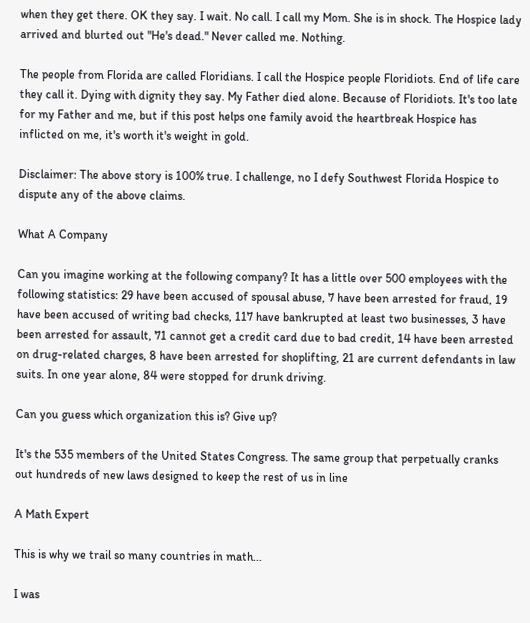when they get there. OK they say. I wait. No call. I call my Mom. She is in shock. The Hospice lady arrived and blurted out "He's dead." Never called me. Nothing.

The people from Florida are called Floridians. I call the Hospice people Floridiots. End of life care they call it. Dying with dignity they say. My Father died alone. Because of Floridiots. It's too late for my Father and me, but if this post helps one family avoid the heartbreak Hospice has inflicted on me, it's worth it's weight in gold.

Disclaimer: The above story is 100% true. I challenge, no I defy Southwest Florida Hospice to dispute any of the above claims.

What A Company

Can you imagine working at the following company? It has a little over 500 employees with the following statistics: 29 have been accused of spousal abuse, 7 have been arrested for fraud, 19 have been accused of writing bad checks, 117 have bankrupted at least two businesses, 3 have been arrested for assault, 71 cannot get a credit card due to bad credit, 14 have been arrested on drug-related charges, 8 have been arrested for shoplifting, 21 are current defendants in law suits. In one year alone, 84 were stopped for drunk driving.

Can you guess which organization this is? Give up?

It's the 535 members of the United States Congress. The same group that perpetually cranks out hundreds of new laws designed to keep the rest of us in line

A Math Expert

This is why we trail so many countries in math...

I was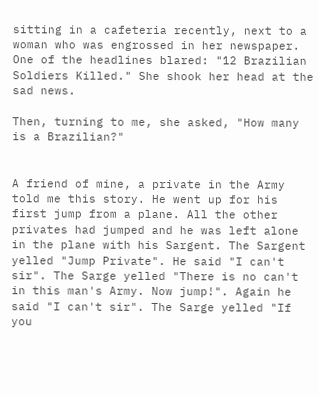sitting in a cafeteria recently, next to a woman who was engrossed in her newspaper. One of the headlines blared: "12 Brazilian Soldiers Killed." She shook her head at the sad news.

Then, turning to me, she asked, "How many is a Brazilian?"


A friend of mine, a private in the Army told me this story. He went up for his first jump from a plane. All the other privates had jumped and he was left alone in the plane with his Sargent. The Sargent yelled "Jump Private". He said "I can't sir". The Sarge yelled "There is no can't in this man's Army. Now jump!". Again he said "I can't sir". The Sarge yelled "If you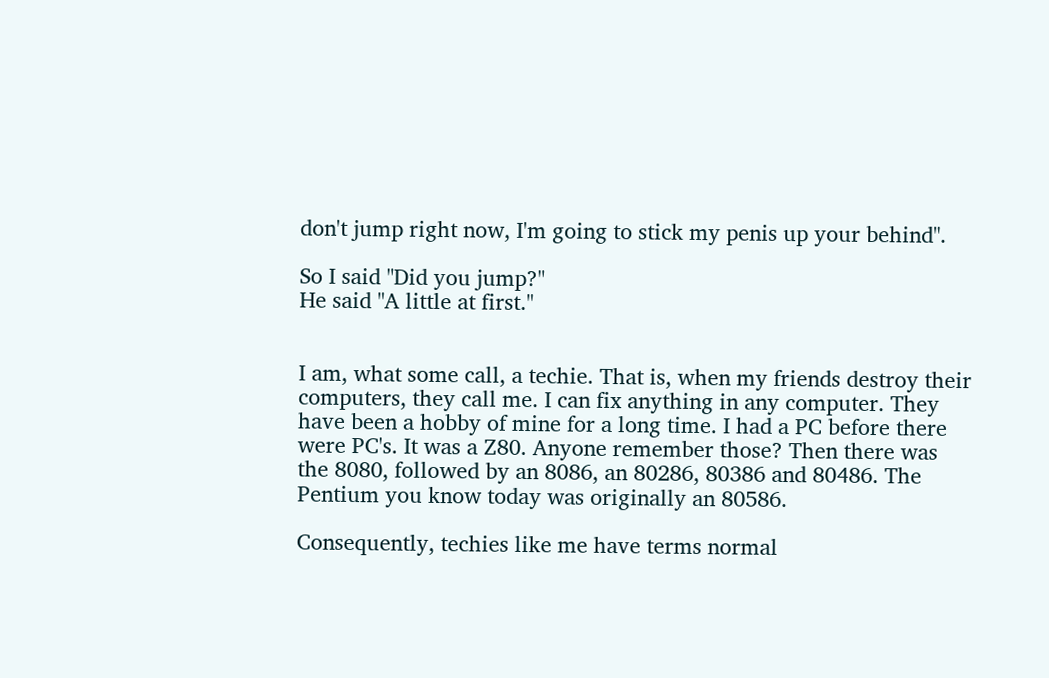don't jump right now, I'm going to stick my penis up your behind".

So I said "Did you jump?"
He said "A little at first."


I am, what some call, a techie. That is, when my friends destroy their computers, they call me. I can fix anything in any computer. They have been a hobby of mine for a long time. I had a PC before there were PC's. It was a Z80. Anyone remember those? Then there was the 8080, followed by an 8086, an 80286, 80386 and 80486. The Pentium you know today was originally an 80586.

Consequently, techies like me have terms normal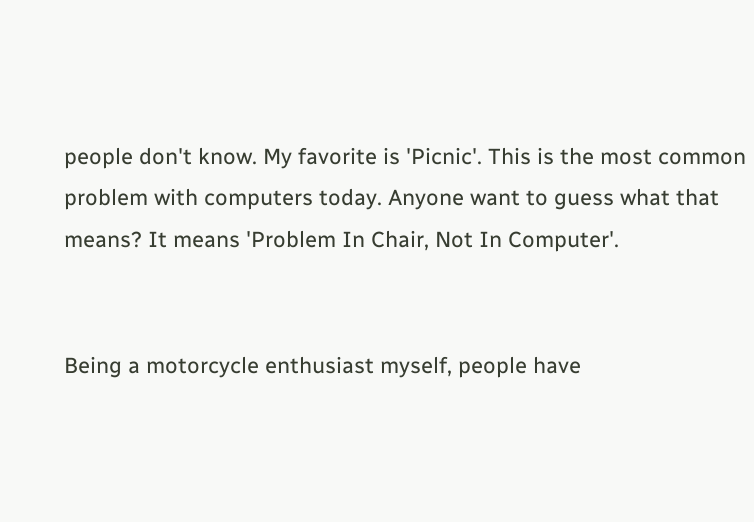people don't know. My favorite is 'Picnic'. This is the most common problem with computers today. Anyone want to guess what that means? It means 'Problem In Chair, Not In Computer'.


Being a motorcycle enthusiast myself, people have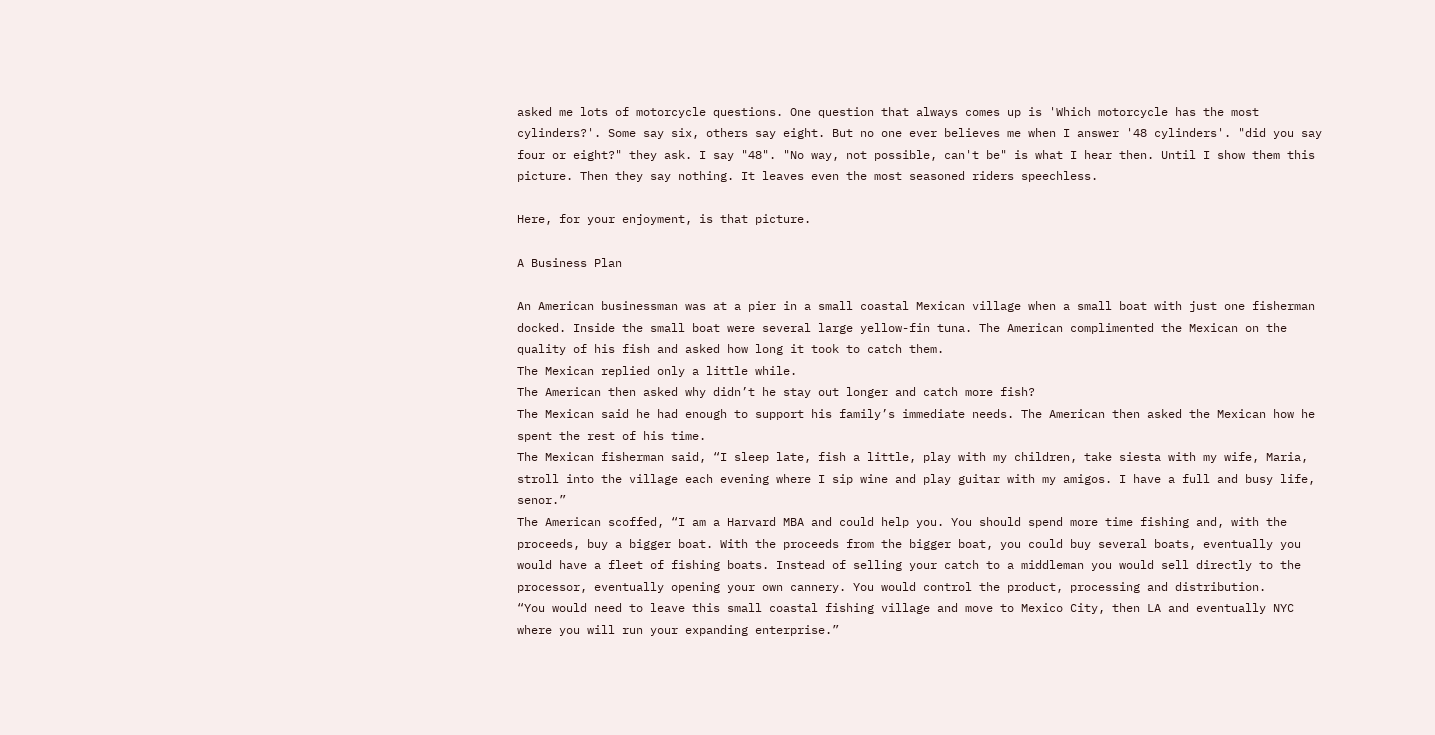asked me lots of motorcycle questions. One question that always comes up is 'Which motorcycle has the most cylinders?'. Some say six, others say eight. But no one ever believes me when I answer '48 cylinders'. "did you say four or eight?" they ask. I say "48". "No way, not possible, can't be" is what I hear then. Until I show them this picture. Then they say nothing. It leaves even the most seasoned riders speechless.

Here, for your enjoyment, is that picture.

A Business Plan

An American businessman was at a pier in a small coastal Mexican village when a small boat with just one fisherman docked. Inside the small boat were several large yellow-fin tuna. The American complimented the Mexican on the quality of his fish and asked how long it took to catch them.
The Mexican replied only a little while.
The American then asked why didn’t he stay out longer and catch more fish?
The Mexican said he had enough to support his family’s immediate needs. The American then asked the Mexican how he spent the rest of his time.
The Mexican fisherman said, “I sleep late, fish a little, play with my children, take siesta with my wife, Maria, stroll into the village each evening where I sip wine and play guitar with my amigos. I have a full and busy life, senor.”
The American scoffed, “I am a Harvard MBA and could help you. You should spend more time fishing and, with the proceeds, buy a bigger boat. With the proceeds from the bigger boat, you could buy several boats, eventually you would have a fleet of fishing boats. Instead of selling your catch to a middleman you would sell directly to the processor, eventually opening your own cannery. You would control the product, processing and distribution.
“You would need to leave this small coastal fishing village and move to Mexico City, then LA and eventually NYC where you will run your expanding enterprise.”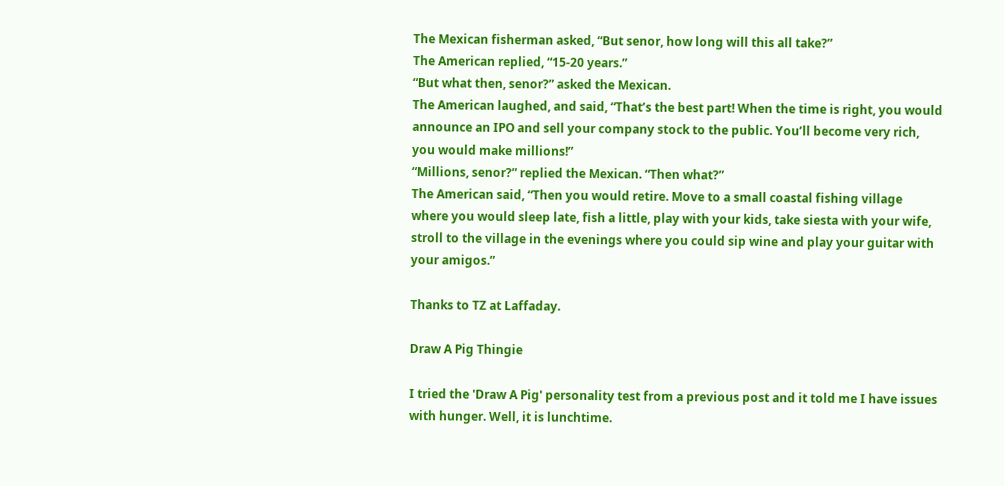The Mexican fisherman asked, “But senor, how long will this all take?”
The American replied, “15-20 years.”
“But what then, senor?” asked the Mexican.
The American laughed, and said, “That’s the best part! When the time is right, you would announce an IPO and sell your company stock to the public. You’ll become very rich, you would make millions!”
“Millions, senor?” replied the Mexican. “Then what?”
The American said, “Then you would retire. Move to a small coastal fishing village where you would sleep late, fish a little, play with your kids, take siesta with your wife, stroll to the village in the evenings where you could sip wine and play your guitar with your amigos.”

Thanks to TZ at Laffaday.

Draw A Pig Thingie

I tried the 'Draw A Pig' personality test from a previous post and it told me I have issues with hunger. Well, it is lunchtime.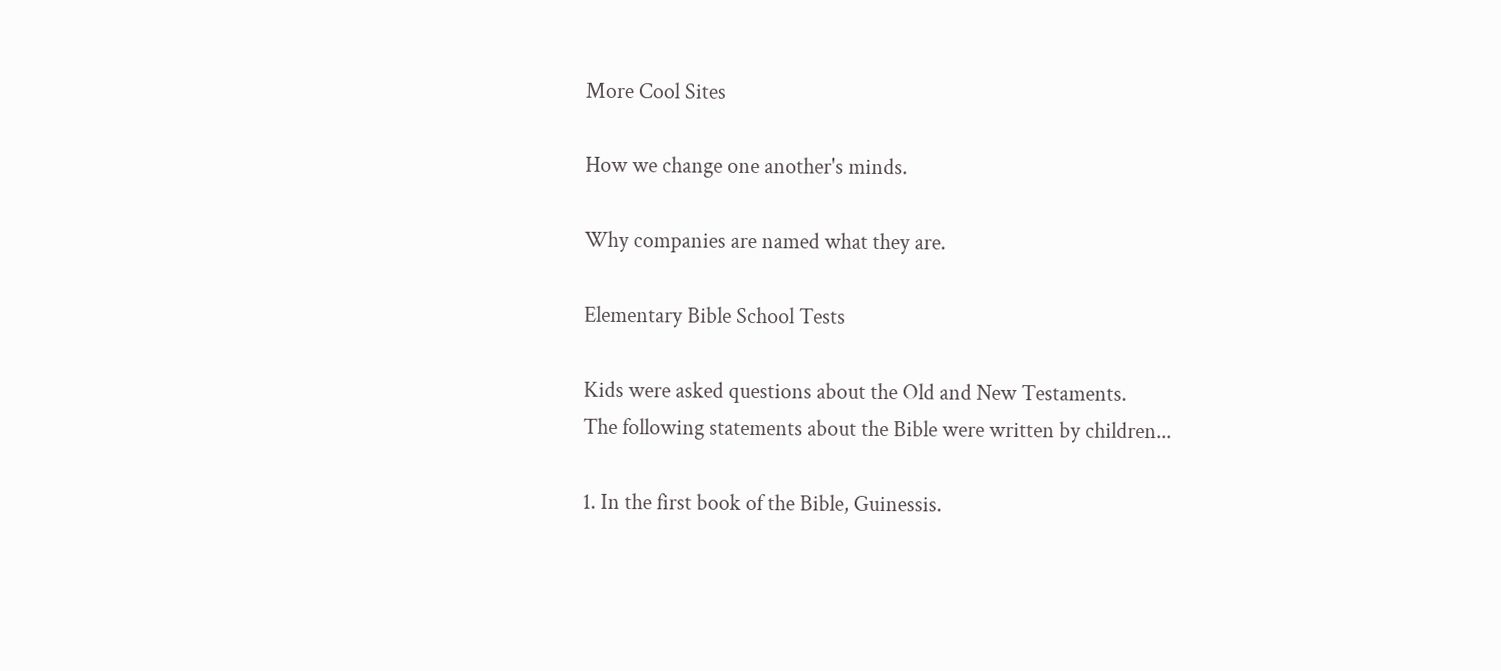More Cool Sites

How we change one another's minds.

Why companies are named what they are.

Elementary Bible School Tests

Kids were asked questions about the Old and New Testaments.
The following statements about the Bible were written by children...

1. In the first book of the Bible, Guinessis.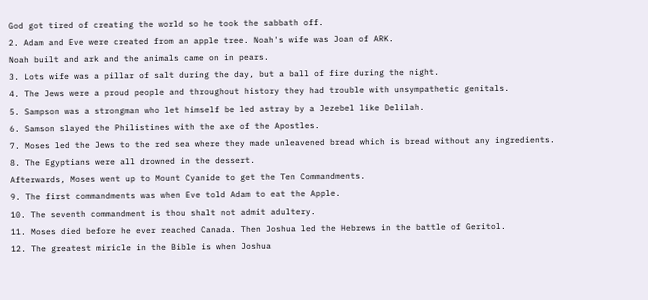God got tired of creating the world so he took the sabbath off.
2. Adam and Eve were created from an apple tree. Noah's wife was Joan of ARK.
Noah built and ark and the animals came on in pears.
3. Lots wife was a pillar of salt during the day, but a ball of fire during the night.
4. The Jews were a proud people and throughout history they had trouble with unsympathetic genitals.
5. Sampson was a strongman who let himself be led astray by a Jezebel like Delilah.
6. Samson slayed the Philistines with the axe of the Apostles.
7. Moses led the Jews to the red sea where they made unleavened bread which is bread without any ingredients.
8. The Egyptians were all drowned in the dessert.
Afterwards, Moses went up to Mount Cyanide to get the Ten Commandments.
9. The first commandments was when Eve told Adam to eat the Apple.
10. The seventh commandment is thou shalt not admit adultery.
11. Moses died before he ever reached Canada. Then Joshua led the Hebrews in the battle of Geritol.
12. The greatest miricle in the Bible is when Joshua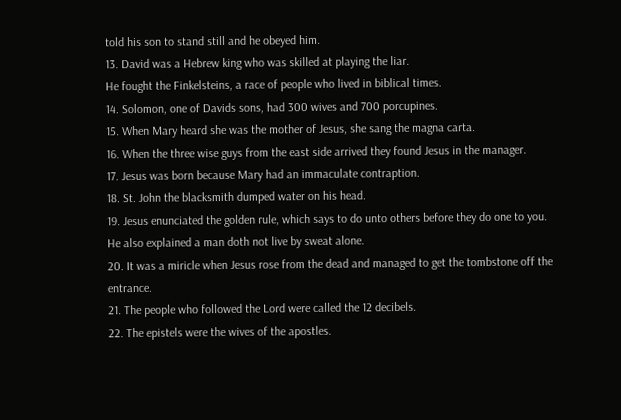told his son to stand still and he obeyed him.
13. David was a Hebrew king who was skilled at playing the liar.
He fought the Finkelsteins, a race of people who lived in biblical times.
14. Solomon, one of Davids sons, had 300 wives and 700 porcupines.
15. When Mary heard she was the mother of Jesus, she sang the magna carta.
16. When the three wise guys from the east side arrived they found Jesus in the manager.
17. Jesus was born because Mary had an immaculate contraption.
18. St. John the blacksmith dumped water on his head.
19. Jesus enunciated the golden rule, which says to do unto others before they do one to you.
He also explained a man doth not live by sweat alone.
20. It was a miricle when Jesus rose from the dead and managed to get the tombstone off the entrance.
21. The people who followed the Lord were called the 12 decibels.
22. The epistels were the wives of the apostles.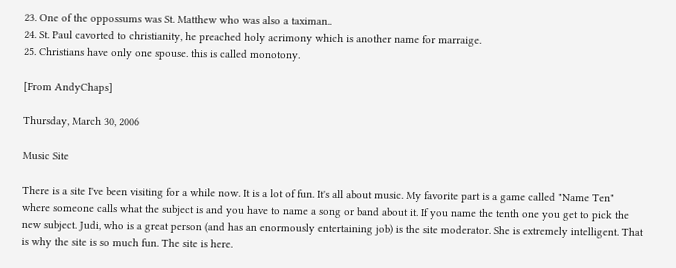23. One of the oppossums was St. Matthew who was also a taximan..
24. St. Paul cavorted to christianity, he preached holy acrimony which is another name for marraige.
25. Christians have only one spouse. this is called monotony.

[From AndyChaps]

Thursday, March 30, 2006

Music Site

There is a site I've been visiting for a while now. It is a lot of fun. It's all about music. My favorite part is a game called "Name Ten" where someone calls what the subject is and you have to name a song or band about it. If you name the tenth one you get to pick the new subject. Judi, who is a great person (and has an enormously entertaining job) is the site moderator. She is extremely intelligent. That is why the site is so much fun. The site is here.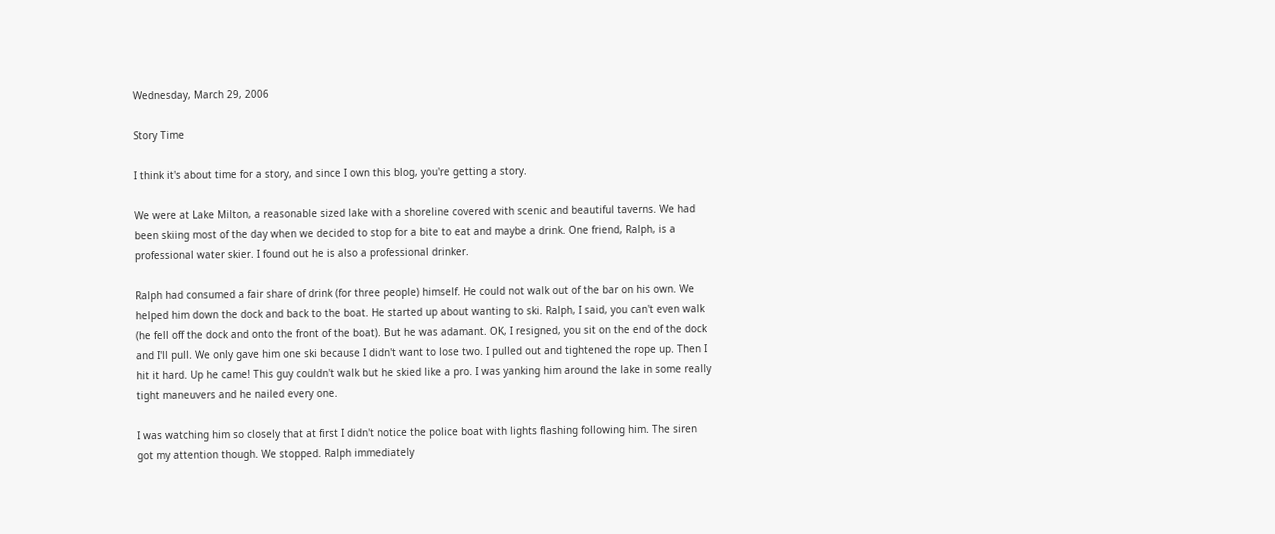Wednesday, March 29, 2006

Story Time

I think it's about time for a story, and since I own this blog, you're getting a story.

We were at Lake Milton, a reasonable sized lake with a shoreline covered with scenic and beautiful taverns. We had been skiing most of the day when we decided to stop for a bite to eat and maybe a drink. One friend, Ralph, is a professional water skier. I found out he is also a professional drinker.

Ralph had consumed a fair share of drink (for three people) himself. He could not walk out of the bar on his own. We helped him down the dock and back to the boat. He started up about wanting to ski. Ralph, I said, you can't even walk (he fell off the dock and onto the front of the boat). But he was adamant. OK, I resigned, you sit on the end of the dock and I'll pull. We only gave him one ski because I didn't want to lose two. I pulled out and tightened the rope up. Then I hit it hard. Up he came! This guy couldn't walk but he skied like a pro. I was yanking him around the lake in some really tight maneuvers and he nailed every one.

I was watching him so closely that at first I didn't notice the police boat with lights flashing following him. The siren got my attention though. We stopped. Ralph immediately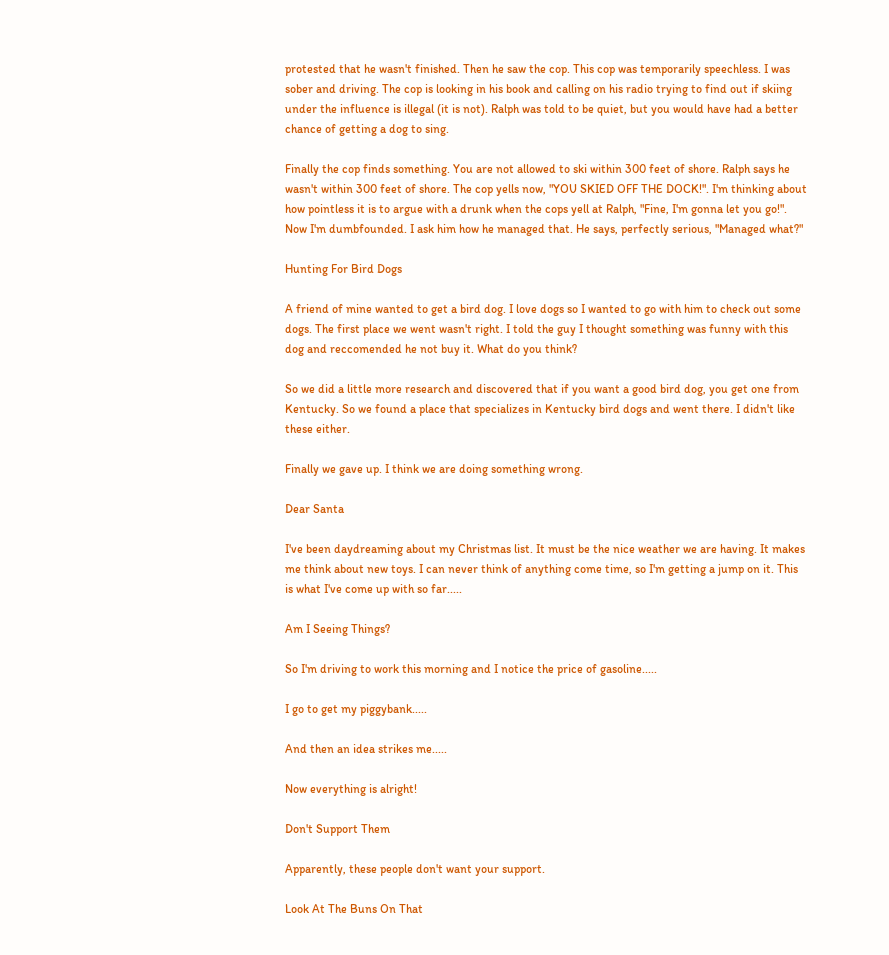protested that he wasn't finished. Then he saw the cop. This cop was temporarily speechless. I was sober and driving. The cop is looking in his book and calling on his radio trying to find out if skiing under the influence is illegal (it is not). Ralph was told to be quiet, but you would have had a better chance of getting a dog to sing.

Finally the cop finds something. You are not allowed to ski within 300 feet of shore. Ralph says he wasn't within 300 feet of shore. The cop yells now, "YOU SKIED OFF THE DOCK!". I'm thinking about how pointless it is to argue with a drunk when the cops yell at Ralph, "Fine, I'm gonna let you go!". Now I'm dumbfounded. I ask him how he managed that. He says, perfectly serious, "Managed what?"

Hunting For Bird Dogs

A friend of mine wanted to get a bird dog. I love dogs so I wanted to go with him to check out some dogs. The first place we went wasn't right. I told the guy I thought something was funny with this dog and reccomended he not buy it. What do you think?

So we did a little more research and discovered that if you want a good bird dog, you get one from Kentucky. So we found a place that specializes in Kentucky bird dogs and went there. I didn't like these either.

Finally we gave up. I think we are doing something wrong.

Dear Santa

I've been daydreaming about my Christmas list. It must be the nice weather we are having. It makes me think about new toys. I can never think of anything come time, so I'm getting a jump on it. This is what I've come up with so far.....

Am I Seeing Things?

So I'm driving to work this morning and I notice the price of gasoline.....

I go to get my piggybank.....

And then an idea strikes me.....

Now everything is alright!

Don't Support Them

Apparently, these people don't want your support.

Look At The Buns On That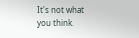It's not what you think.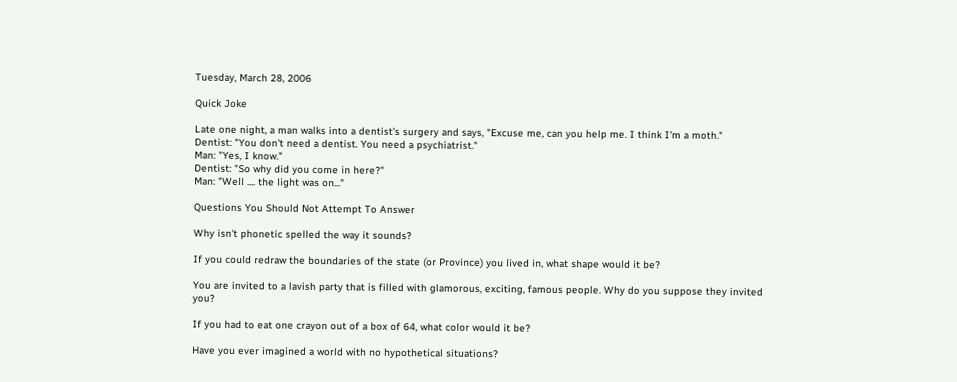Tuesday, March 28, 2006

Quick Joke

Late one night, a man walks into a dentist's surgery and says, "Excuse me, can you help me. I think I'm a moth."
Dentist: "You don't need a dentist. You need a psychiatrist."
Man: "Yes, I know."
Dentist: "So why did you come in here?"
Man: "Well .... the light was on..."

Questions You Should Not Attempt To Answer

Why isn't phonetic spelled the way it sounds?

If you could redraw the boundaries of the state (or Province) you lived in, what shape would it be?

You are invited to a lavish party that is filled with glamorous, exciting, famous people. Why do you suppose they invited you?

If you had to eat one crayon out of a box of 64, what color would it be?

Have you ever imagined a world with no hypothetical situations?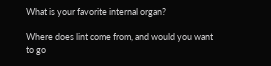What is your favorite internal organ?

Where does lint come from, and would you want to go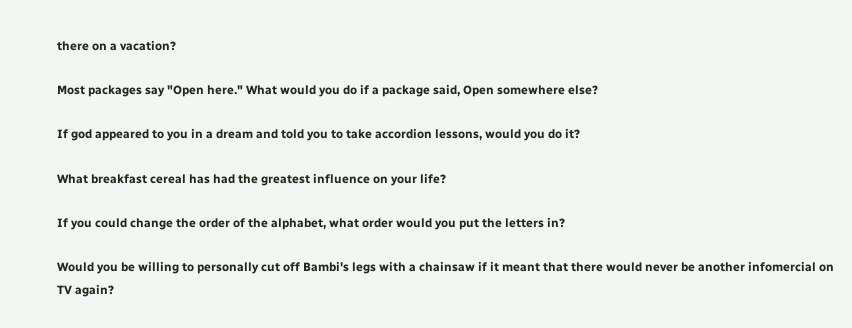there on a vacation?

Most packages say "Open here." What would you do if a package said, Open somewhere else?

If god appeared to you in a dream and told you to take accordion lessons, would you do it?

What breakfast cereal has had the greatest influence on your life?

If you could change the order of the alphabet, what order would you put the letters in?

Would you be willing to personally cut off Bambi's legs with a chainsaw if it meant that there would never be another infomercial on TV again?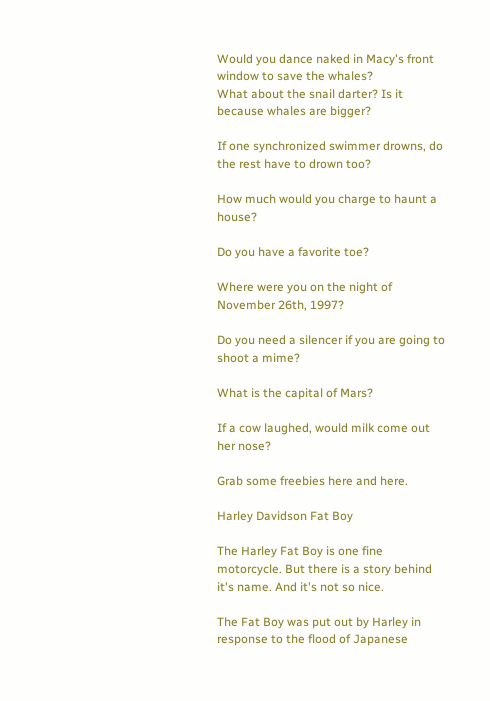Would you dance naked in Macy's front window to save the whales?
What about the snail darter? Is it because whales are bigger?

If one synchronized swimmer drowns, do the rest have to drown too?

How much would you charge to haunt a house?

Do you have a favorite toe?

Where were you on the night of November 26th, 1997?

Do you need a silencer if you are going to shoot a mime?

What is the capital of Mars?

If a cow laughed, would milk come out her nose?

Grab some freebies here and here.

Harley Davidson Fat Boy

The Harley Fat Boy is one fine motorcycle. But there is a story behind it's name. And it's not so nice.

The Fat Boy was put out by Harley in response to the flood of Japanese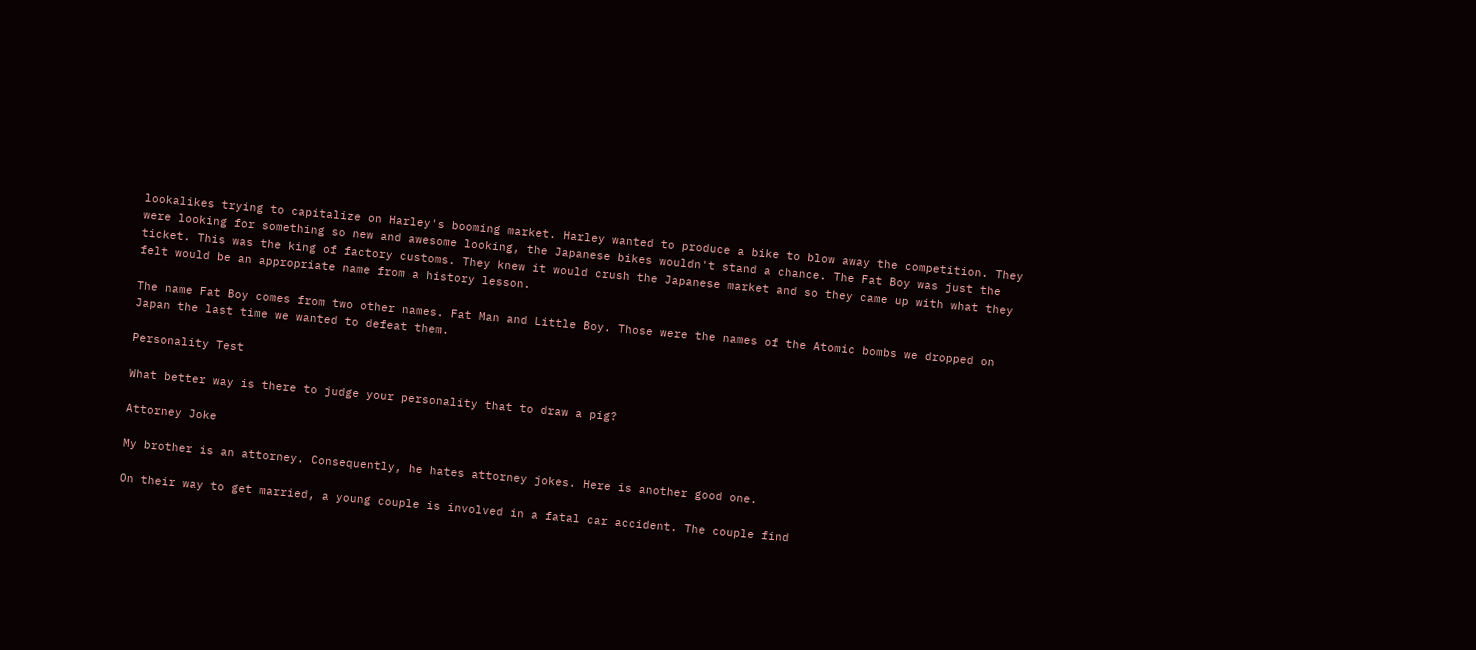lookalikes trying to capitalize on Harley's booming market. Harley wanted to produce a bike to blow away the competition. They were looking for something so new and awesome looking, the Japanese bikes wouldn't stand a chance. The Fat Boy was just the ticket. This was the king of factory customs. They knew it would crush the Japanese market and so they came up with what they felt would be an appropriate name from a history lesson.

The name Fat Boy comes from two other names. Fat Man and Little Boy. Those were the names of the Atomic bombs we dropped on Japan the last time we wanted to defeat them.

Personality Test

What better way is there to judge your personality that to draw a pig?

Attorney Joke

My brother is an attorney. Consequently, he hates attorney jokes. Here is another good one.

On their way to get married, a young couple is involved in a fatal car accident. The couple find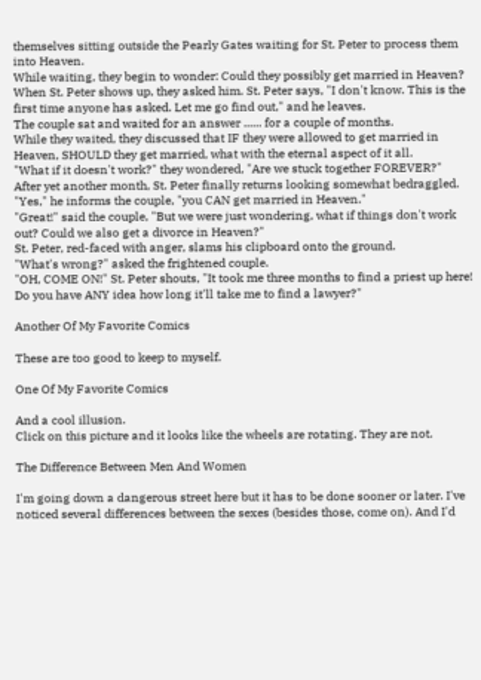themselves sitting outside the Pearly Gates waiting for St. Peter to process them into Heaven.
While waiting, they begin to wonder: Could they possibly get married in Heaven? When St. Peter shows up, they asked him. St. Peter says, "I don't know. This is the first time anyone has asked. Let me go find out," and he leaves.
The couple sat and waited for an answer ...... for a couple of months.
While they waited, they discussed that IF they were allowed to get married in Heaven, SHOULD they get married, what with the eternal aspect of it all.
"What if it doesn't work?" they wondered, "Are we stuck together FOREVER?"
After yet another month, St. Peter finally returns looking somewhat bedraggled. "Yes," he informs the couple, "you CAN get married in Heaven."
"Great!" said the couple, "But we were just wondering, what if things don't work out? Could we also get a divorce in Heaven?"
St. Peter, red-faced with anger, slams his clipboard onto the ground.
"What's wrong?" asked the frightened couple.
"OH, COME ON!" St. Peter shouts, "It took me three months to find a priest up here! Do you have ANY idea how long it'll take me to find a lawyer?"

Another Of My Favorite Comics

These are too good to keep to myself.

One Of My Favorite Comics

And a cool illusion.
Click on this picture and it looks like the wheels are rotating. They are not.

The Difference Between Men And Women

I'm going down a dangerous street here but it has to be done sooner or later. I've noticed several differences between the sexes (besides those, come on). And I'd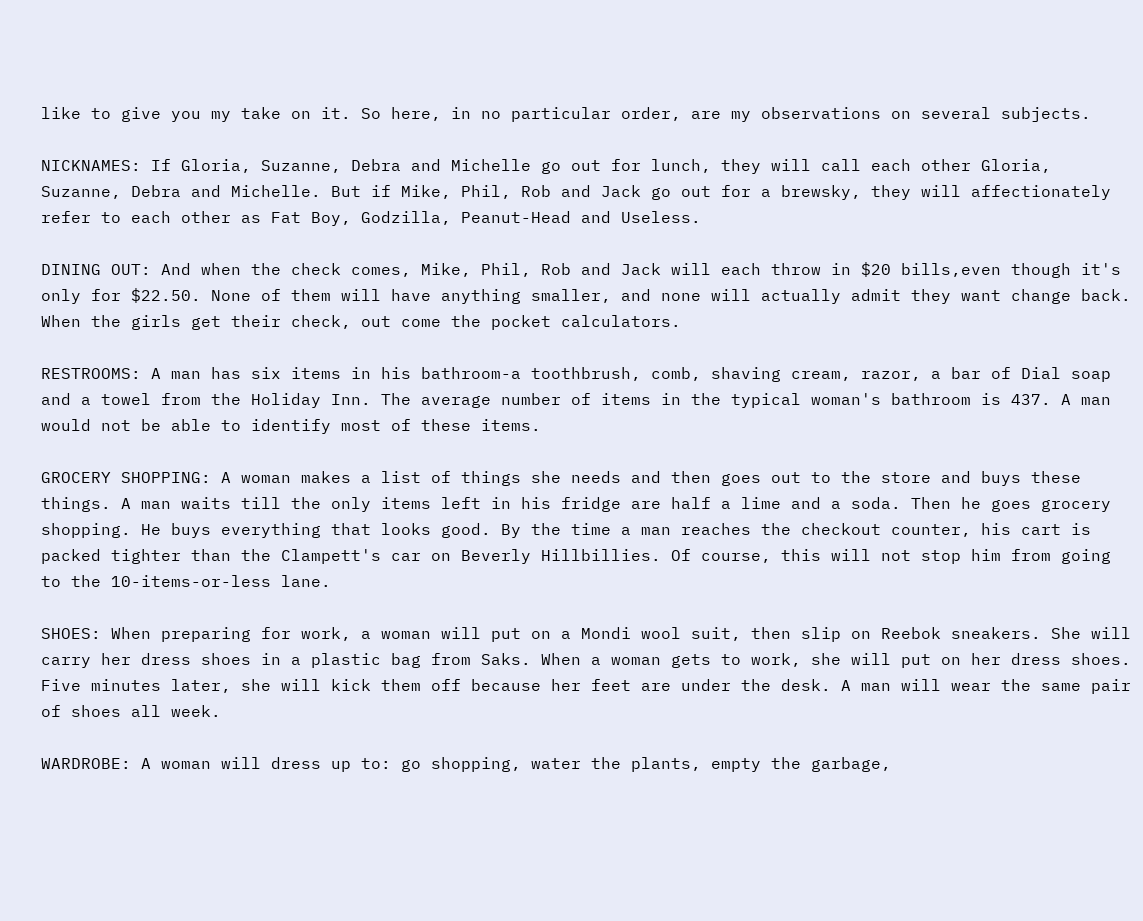like to give you my take on it. So here, in no particular order, are my observations on several subjects.

NICKNAMES: If Gloria, Suzanne, Debra and Michelle go out for lunch, they will call each other Gloria, Suzanne, Debra and Michelle. But if Mike, Phil, Rob and Jack go out for a brewsky, they will affectionately refer to each other as Fat Boy, Godzilla, Peanut-Head and Useless.

DINING OUT: And when the check comes, Mike, Phil, Rob and Jack will each throw in $20 bills,even though it's only for $22.50. None of them will have anything smaller, and none will actually admit they want change back. When the girls get their check, out come the pocket calculators.

RESTROOMS: A man has six items in his bathroom-a toothbrush, comb, shaving cream, razor, a bar of Dial soap and a towel from the Holiday Inn. The average number of items in the typical woman's bathroom is 437. A man would not be able to identify most of these items.

GROCERY SHOPPING: A woman makes a list of things she needs and then goes out to the store and buys these things. A man waits till the only items left in his fridge are half a lime and a soda. Then he goes grocery shopping. He buys everything that looks good. By the time a man reaches the checkout counter, his cart is packed tighter than the Clampett's car on Beverly Hillbillies. Of course, this will not stop him from going to the 10-items-or-less lane.

SHOES: When preparing for work, a woman will put on a Mondi wool suit, then slip on Reebok sneakers. She will carry her dress shoes in a plastic bag from Saks. When a woman gets to work, she will put on her dress shoes. Five minutes later, she will kick them off because her feet are under the desk. A man will wear the same pair of shoes all week.

WARDROBE: A woman will dress up to: go shopping, water the plants, empty the garbage,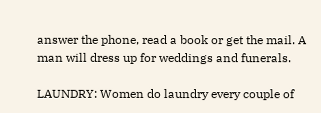answer the phone, read a book or get the mail. A man will dress up for weddings and funerals.

LAUNDRY: Women do laundry every couple of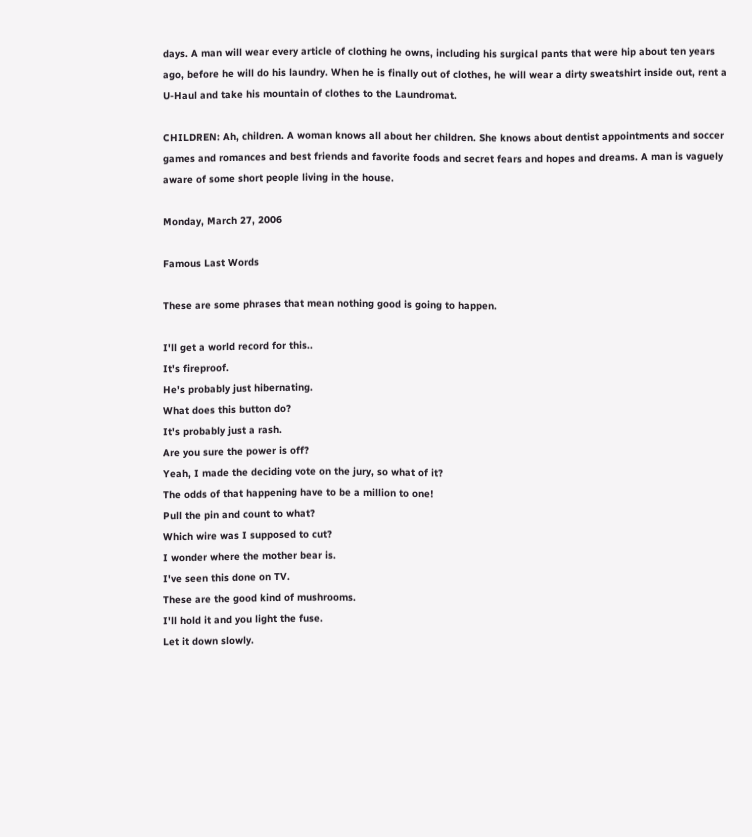days. A man will wear every article of clothing he owns, including his surgical pants that were hip about ten years ago, before he will do his laundry. When he is finally out of clothes, he will wear a dirty sweatshirt inside out, rent a U-Haul and take his mountain of clothes to the Laundromat.

CHILDREN: Ah, children. A woman knows all about her children. She knows about dentist appointments and soccer games and romances and best friends and favorite foods and secret fears and hopes and dreams. A man is vaguely aware of some short people living in the house.

Monday, March 27, 2006

Famous Last Words

These are some phrases that mean nothing good is going to happen.

I'll get a world record for this..
It's fireproof.
He's probably just hibernating.
What does this button do?
It's probably just a rash.
Are you sure the power is off?
Yeah, I made the deciding vote on the jury, so what of it?
The odds of that happening have to be a million to one!
Pull the pin and count to what?
Which wire was I supposed to cut?
I wonder where the mother bear is.
I've seen this done on TV.
These are the good kind of mushrooms.
I'll hold it and you light the fuse.
Let it down slowly.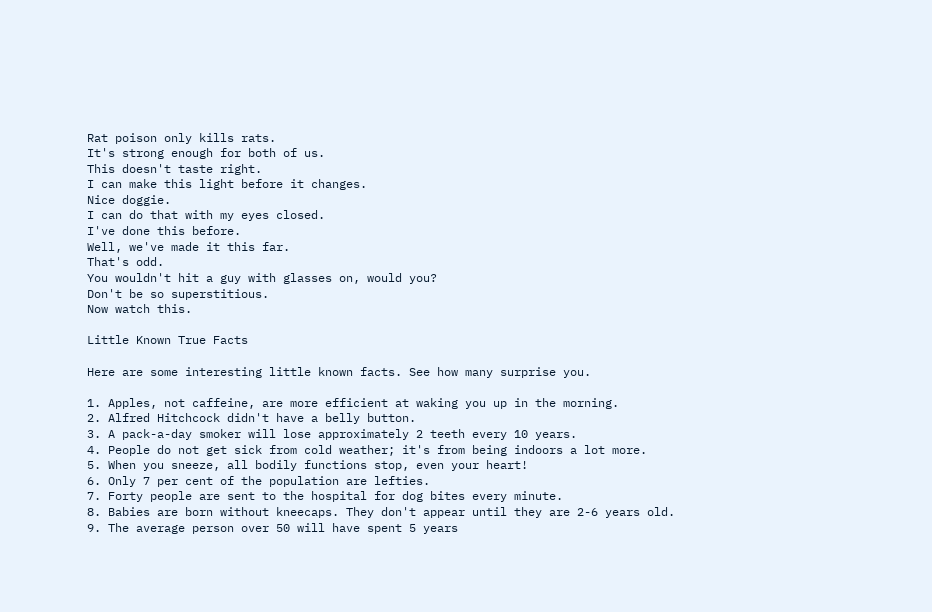Rat poison only kills rats.
It's strong enough for both of us.
This doesn't taste right.
I can make this light before it changes.
Nice doggie.
I can do that with my eyes closed.
I've done this before.
Well, we've made it this far.
That's odd.
You wouldn't hit a guy with glasses on, would you?
Don't be so superstitious.
Now watch this.

Little Known True Facts

Here are some interesting little known facts. See how many surprise you.

1. Apples, not caffeine, are more efficient at waking you up in the morning.
2. Alfred Hitchcock didn't have a belly button.
3. A pack-a-day smoker will lose approximately 2 teeth every 10 years.
4. People do not get sick from cold weather; it's from being indoors a lot more.
5. When you sneeze, all bodily functions stop, even your heart!
6. Only 7 per cent of the population are lefties.
7. Forty people are sent to the hospital for dog bites every minute.
8. Babies are born without kneecaps. They don't appear until they are 2-6 years old.
9. The average person over 50 will have spent 5 years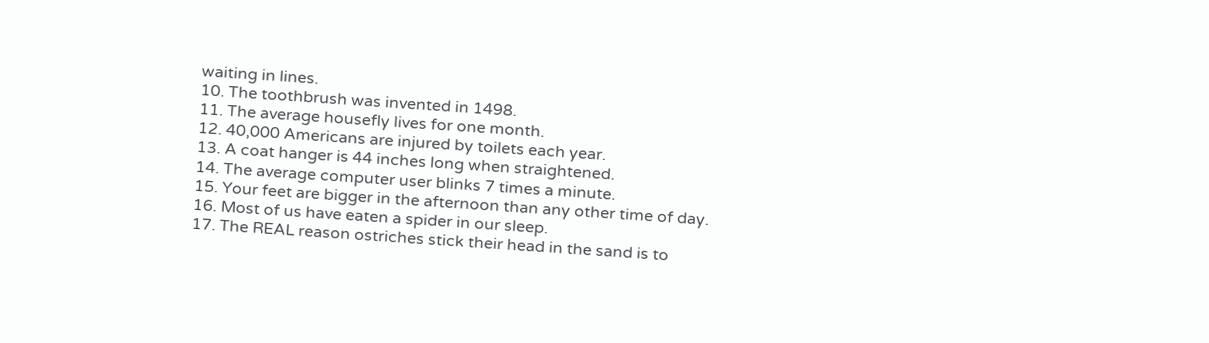waiting in lines.
10. The toothbrush was invented in 1498.
11. The average housefly lives for one month.
12. 40,000 Americans are injured by toilets each year.
13. A coat hanger is 44 inches long when straightened.
14. The average computer user blinks 7 times a minute.
15. Your feet are bigger in the afternoon than any other time of day.
16. Most of us have eaten a spider in our sleep.
17. The REAL reason ostriches stick their head in the sand is to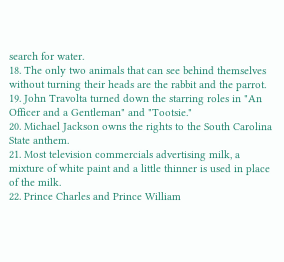search for water.
18. The only two animals that can see behind themselves without turning their heads are the rabbit and the parrot.
19. John Travolta turned down the starring roles in "An Officer and a Gentleman" and "Tootsie."
20. Michael Jackson owns the rights to the South Carolina State anthem.
21. Most television commercials advertising milk, a mixture of white paint and a little thinner is used in place of the milk.
22. Prince Charles and Prince William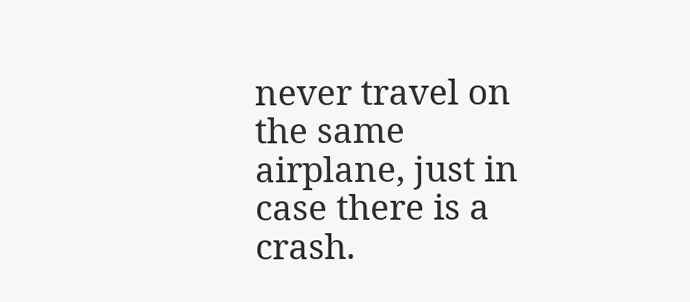never travel on the same airplane, just in case there is a crash.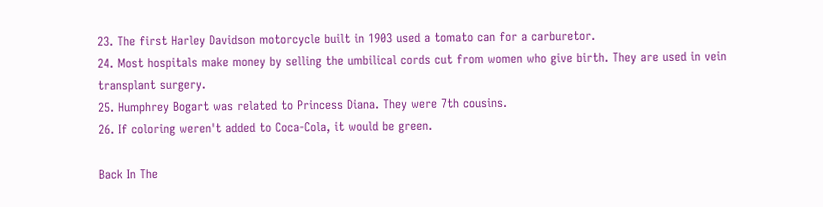23. The first Harley Davidson motorcycle built in 1903 used a tomato can for a carburetor.
24. Most hospitals make money by selling the umbilical cords cut from women who give birth. They are used in vein transplant surgery.
25. Humphrey Bogart was related to Princess Diana. They were 7th cousins.
26. If coloring weren't added to Coca-Cola, it would be green.

Back In The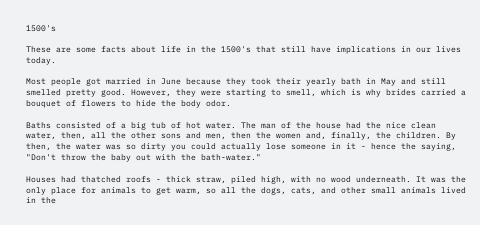1500's

These are some facts about life in the 1500's that still have implications in our lives today.

Most people got married in June because they took their yearly bath in May and still smelled pretty good. However, they were starting to smell, which is why brides carried a bouquet of flowers to hide the body odor.

Baths consisted of a big tub of hot water. The man of the house had the nice clean water, then, all the other sons and men, then the women and, finally, the children. By then, the water was so dirty you could actually lose someone in it - hence the saying, "Don't throw the baby out with the bath-water."

Houses had thatched roofs - thick straw, piled high, with no wood underneath. It was the only place for animals to get warm, so all the dogs, cats, and other small animals lived in the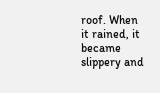roof. When it rained, it became slippery and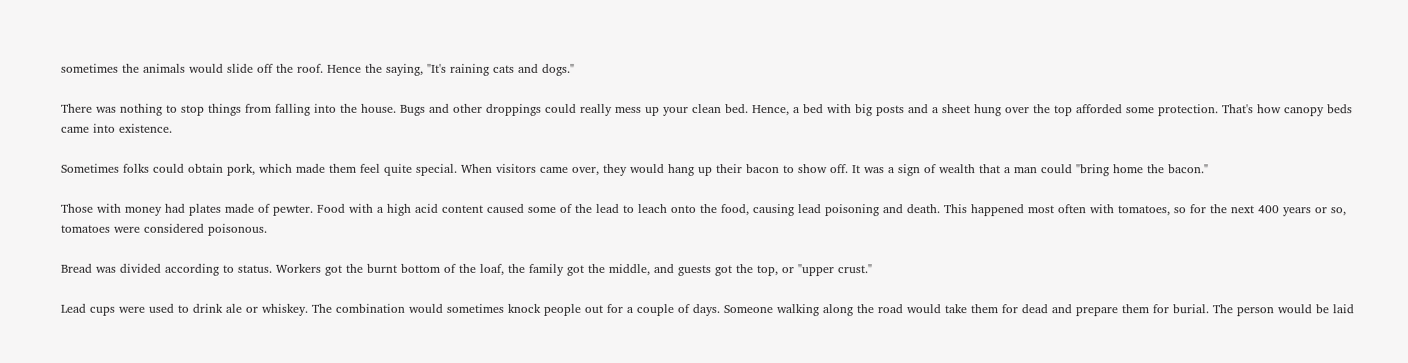sometimes the animals would slide off the roof. Hence the saying, "It's raining cats and dogs."

There was nothing to stop things from falling into the house. Bugs and other droppings could really mess up your clean bed. Hence, a bed with big posts and a sheet hung over the top afforded some protection. That's how canopy beds came into existence.

Sometimes folks could obtain pork, which made them feel quite special. When visitors came over, they would hang up their bacon to show off. It was a sign of wealth that a man could "bring home the bacon."

Those with money had plates made of pewter. Food with a high acid content caused some of the lead to leach onto the food, causing lead poisoning and death. This happened most often with tomatoes, so for the next 400 years or so, tomatoes were considered poisonous.

Bread was divided according to status. Workers got the burnt bottom of the loaf, the family got the middle, and guests got the top, or "upper crust."

Lead cups were used to drink ale or whiskey. The combination would sometimes knock people out for a couple of days. Someone walking along the road would take them for dead and prepare them for burial. The person would be laid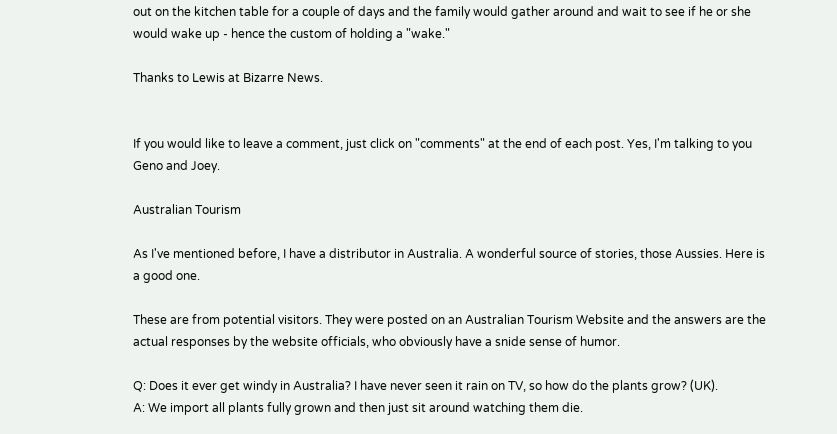out on the kitchen table for a couple of days and the family would gather around and wait to see if he or she would wake up - hence the custom of holding a "wake."

Thanks to Lewis at Bizarre News.


If you would like to leave a comment, just click on "comments" at the end of each post. Yes, I'm talking to you Geno and Joey.

Australian Tourism

As I've mentioned before, I have a distributor in Australia. A wonderful source of stories, those Aussies. Here is a good one.

These are from potential visitors. They were posted on an Australian Tourism Website and the answers are the actual responses by the website officials, who obviously have a snide sense of humor.

Q: Does it ever get windy in Australia? I have never seen it rain on TV, so how do the plants grow? (UK).
A: We import all plants fully grown and then just sit around watching them die.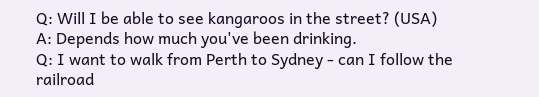Q: Will I be able to see kangaroos in the street? (USA)
A: Depends how much you've been drinking.
Q: I want to walk from Perth to Sydney - can I follow the railroad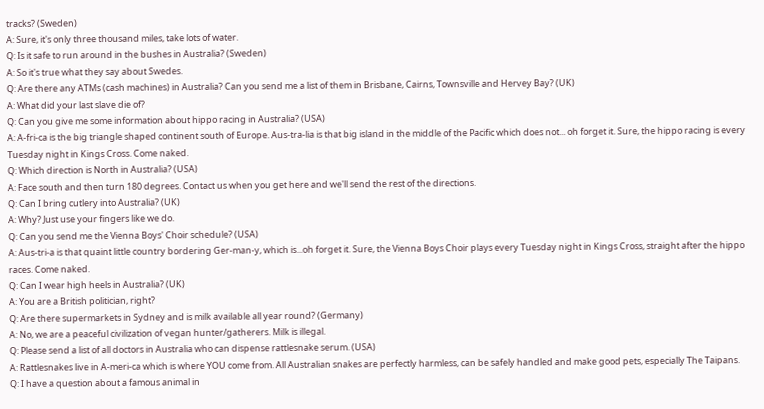tracks? (Sweden)
A: Sure, it's only three thousand miles, take lots of water.
Q: Is it safe to run around in the bushes in Australia? (Sweden)
A: So it's true what they say about Swedes.
Q: Are there any ATMs (cash machines) in Australia? Can you send me a list of them in Brisbane, Cairns, Townsville and Hervey Bay? (UK)
A: What did your last slave die of?
Q: Can you give me some information about hippo racing in Australia? (USA)
A: A-fri-ca is the big triangle shaped continent south of Europe. Aus-tra-lia is that big island in the middle of the Pacific which does not... oh forget it. Sure, the hippo racing is every Tuesday night in Kings Cross. Come naked.
Q: Which direction is North in Australia? (USA)
A: Face south and then turn 180 degrees. Contact us when you get here and we'll send the rest of the directions.
Q: Can I bring cutlery into Australia? (UK)
A: Why? Just use your fingers like we do.
Q: Can you send me the Vienna Boys' Choir schedule? (USA)
A: Aus-tri-a is that quaint little country bordering Ger-man-y, which is...oh forget it. Sure, the Vienna Boys Choir plays every Tuesday night in Kings Cross, straight after the hippo races. Come naked.
Q: Can I wear high heels in Australia? (UK)
A: You are a British politician, right?
Q: Are there supermarkets in Sydney and is milk available all year round? (Germany)
A: No, we are a peaceful civilization of vegan hunter/gatherers. Milk is illegal.
Q: Please send a list of all doctors in Australia who can dispense rattlesnake serum. (USA)
A: Rattlesnakes live in A-meri-ca which is where YOU come from. All Australian snakes are perfectly harmless, can be safely handled and make good pets, especially The Taipans.
Q: I have a question about a famous animal in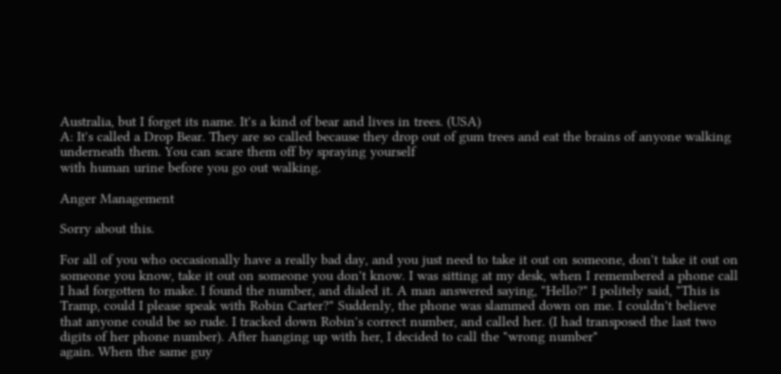Australia, but I forget its name. It's a kind of bear and lives in trees. (USA)
A: It's called a Drop Bear. They are so called because they drop out of gum trees and eat the brains of anyone walking underneath them. You can scare them off by spraying yourself
with human urine before you go out walking.

Anger Management

Sorry about this.

For all of you who occasionally have a really bad day, and you just need to take it out on someone, don't take it out on someone you know, take it out on someone you don't know. I was sitting at my desk, when I remembered a phone call I had forgotten to make. I found the number, and dialed it. A man answered saying, "Hello?" I politely said, "This is Tramp, could I please speak with Robin Carter?" Suddenly, the phone was slammed down on me. I couldn't believe that anyone could be so rude. I tracked down Robin's correct number, and called her. (I had transposed the last two digits of her phone number). After hanging up with her, I decided to call the "wrong number"
again. When the same guy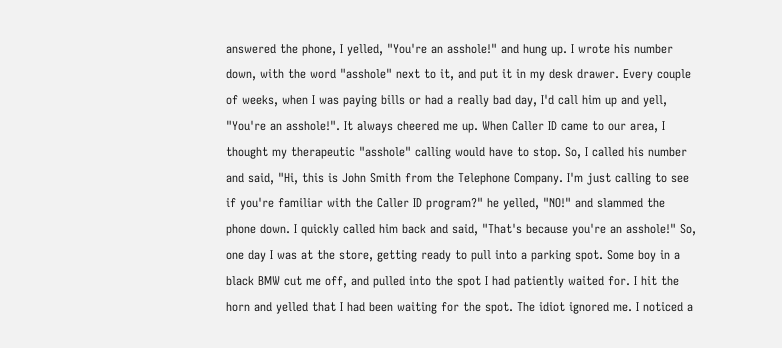answered the phone, I yelled, "You're an asshole!" and hung up. I wrote his number down, with the word "asshole" next to it, and put it in my desk drawer. Every couple of weeks, when I was paying bills or had a really bad day, I'd call him up and yell, "You're an asshole!". It always cheered me up. When Caller ID came to our area, I thought my therapeutic "asshole" calling would have to stop. So, I called his number and said, "Hi, this is John Smith from the Telephone Company. I'm just calling to see if you're familiar with the Caller ID program?" he yelled, "NO!" and slammed the phone down. I quickly called him back and said, "That's because you're an asshole!" So, one day I was at the store, getting ready to pull into a parking spot. Some boy in a black BMW cut me off, and pulled into the spot I had patiently waited for. I hit the horn and yelled that I had been waiting for the spot. The idiot ignored me. I noticed a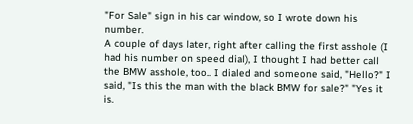"For Sale" sign in his car window, so I wrote down his number.
A couple of days later, right after calling the first asshole (I had his number on speed dial), I thought I had better call
the BMW asshole, too.. I dialed and someone said, "Hello?" I said, "Is this the man with the black BMW for sale?" "Yes it is.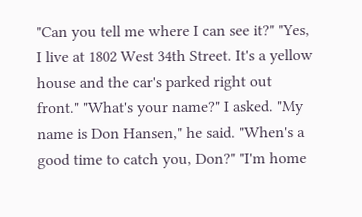"Can you tell me where I can see it?" "Yes, I live at 1802 West 34th Street. It's a yellow house and the car's parked right out front." "What's your name?" I asked. "My name is Don Hansen," he said. "When's a good time to catch you, Don?" "I'm home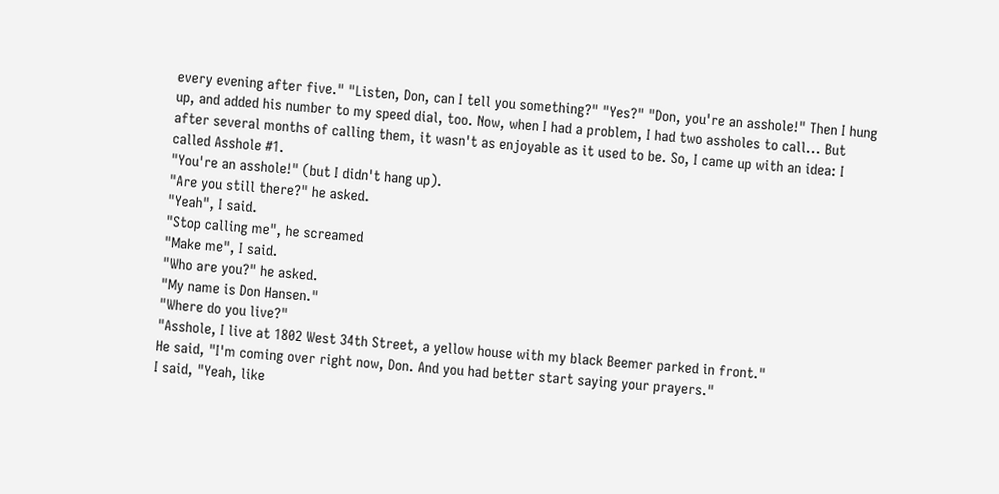every evening after five." "Listen, Don, can I tell you something?" "Yes?" "Don, you're an asshole!" Then I hung up, and added his number to my speed dial, too. Now, when I had a problem, I had two assholes to call... But after several months of calling them, it wasn't as enjoyable as it used to be. So, I came up with an idea: I called Asshole #1.
"You're an asshole!" (but I didn't hang up).
"Are you still there?" he asked.
"Yeah", I said.
"Stop calling me", he screamed
"Make me", I said.
"Who are you?" he asked.
"My name is Don Hansen."
"Where do you live?"
"Asshole, I live at 1802 West 34th Street, a yellow house with my black Beemer parked in front."
He said, "I'm coming over right now, Don. And you had better start saying your prayers."
I said, "Yeah, like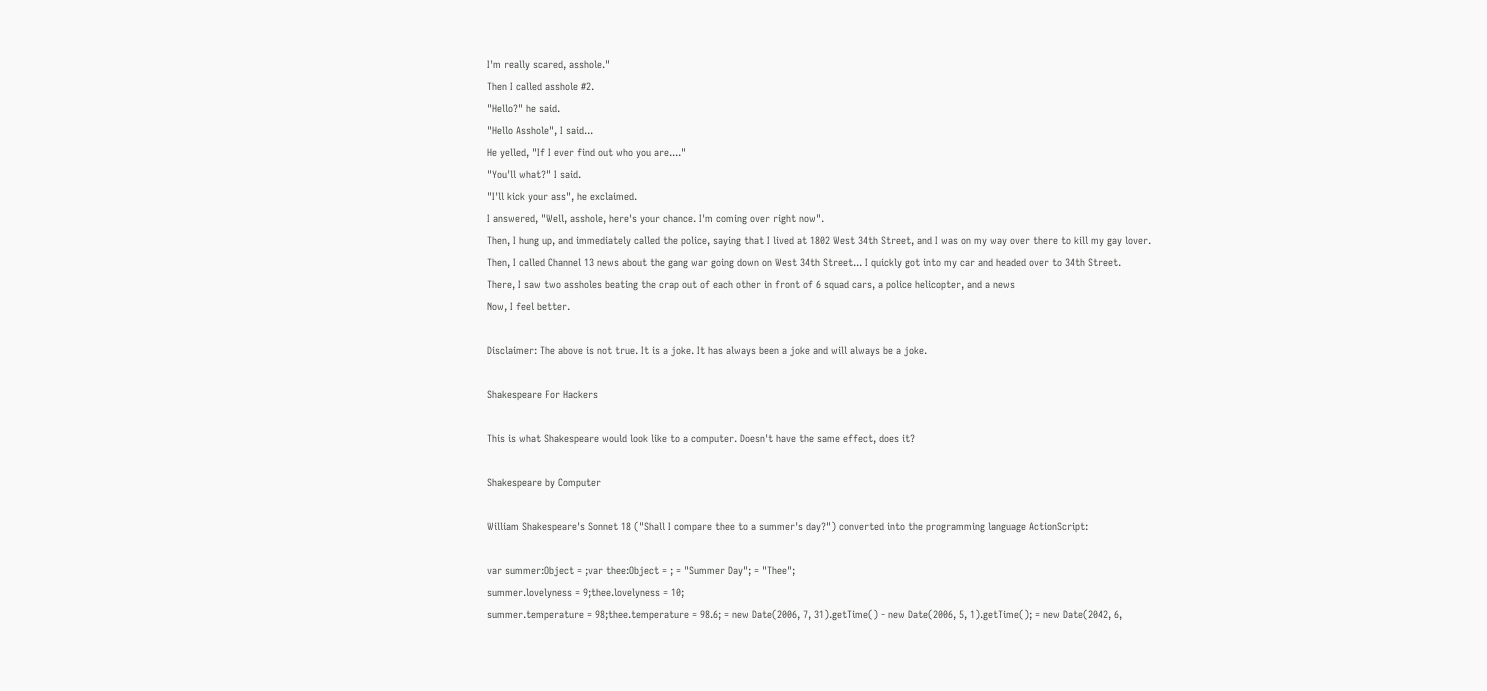I'm really scared, asshole."
Then I called asshole #2.
"Hello?" he said.
"Hello Asshole", I said...
He yelled, "If I ever find out who you are...."
"You'll what?" I said.
"I'll kick your ass", he exclaimed.
I answered, "Well, asshole, here's your chance. I'm coming over right now".
Then, I hung up, and immediately called the police, saying that I lived at 1802 West 34th Street, and I was on my way over there to kill my gay lover. Then, I called Channel 13 news about the gang war going down on West 34th Street... I quickly got into my car and headed over to 34th Street.
There, I saw two assholes beating the crap out of each other in front of 6 squad cars, a police helicopter, and a news
Now, I feel better.

Disclaimer: The above is not true. It is a joke. It has always been a joke and will always be a joke.

Shakespeare For Hackers

This is what Shakespeare would look like to a computer. Doesn't have the same effect, does it?

Shakespeare by Computer

William Shakespeare's Sonnet 18 ("Shall I compare thee to a summer's day?") converted into the programming language ActionScript:

var summer:Object = ;var thee:Object = ; = "Summer Day"; = "Thee";
summer.lovelyness = 9;thee.lovelyness = 10;
summer.temperature = 98;thee.temperature = 98.6; = new Date(2006, 7, 31).getTime() - new Date(2006, 5, 1).getTime(); = new Date(2042, 6,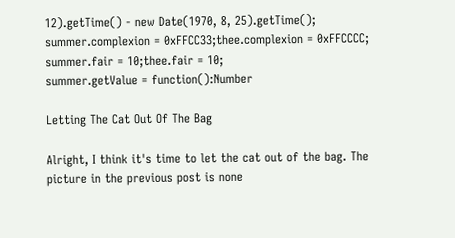12).getTime() - new Date(1970, 8, 25).getTime();
summer.complexion = 0xFFCC33;thee.complexion = 0xFFCCCC;
summer.fair = 10;thee.fair = 10;
summer.getValue = function():Number

Letting The Cat Out Of The Bag

Alright, I think it's time to let the cat out of the bag. The picture in the previous post is none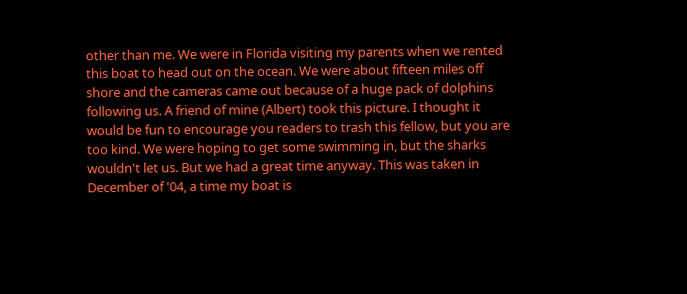other than me. We were in Florida visiting my parents when we rented this boat to head out on the ocean. We were about fifteen miles off shore and the cameras came out because of a huge pack of dolphins following us. A friend of mine (Albert) took this picture. I thought it would be fun to encourage you readers to trash this fellow, but you are too kind. We were hoping to get some swimming in, but the sharks wouldn't let us. But we had a great time anyway. This was taken in December of '04, a time my boat is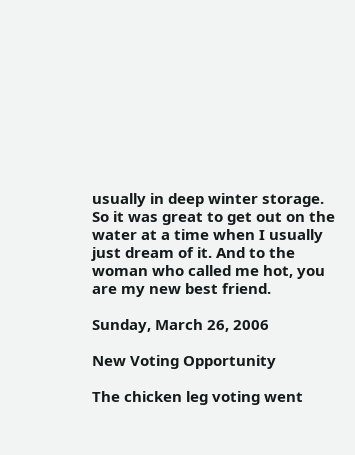usually in deep winter storage. So it was great to get out on the water at a time when I usually just dream of it. And to the woman who called me hot, you are my new best friend.

Sunday, March 26, 2006

New Voting Opportunity

The chicken leg voting went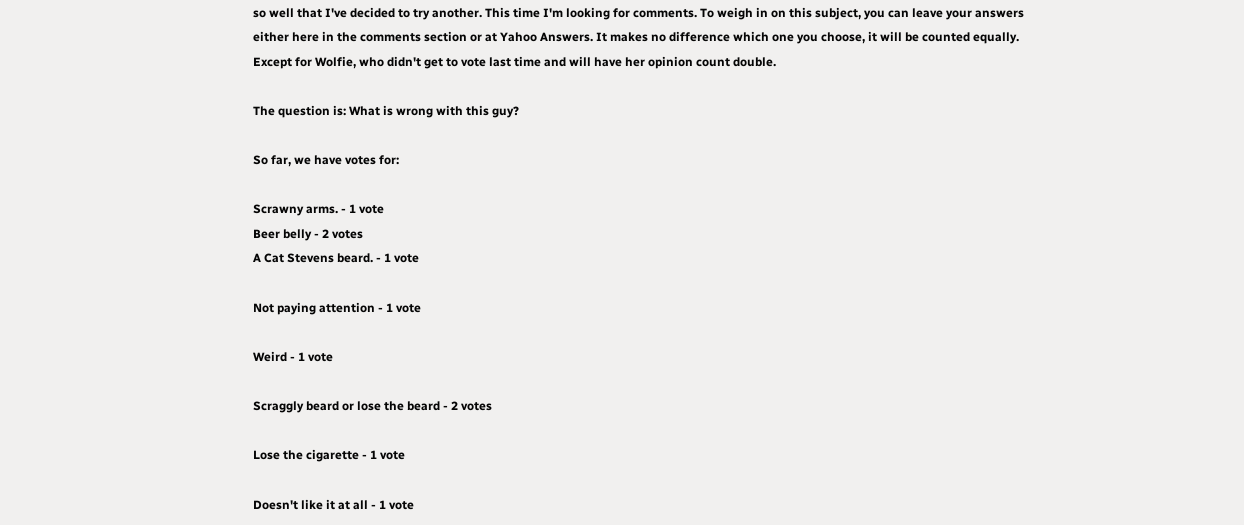so well that I've decided to try another. This time I'm looking for comments. To weigh in on this subject, you can leave your answers either here in the comments section or at Yahoo Answers. It makes no difference which one you choose, it will be counted equally. Except for Wolfie, who didn't get to vote last time and will have her opinion count double.

The question is: What is wrong with this guy?

So far, we have votes for:

Scrawny arms. - 1 vote
Beer belly - 2 votes
A Cat Stevens beard. - 1 vote

Not paying attention - 1 vote

Weird - 1 vote

Scraggly beard or lose the beard - 2 votes

Lose the cigarette - 1 vote

Doesn't like it at all - 1 vote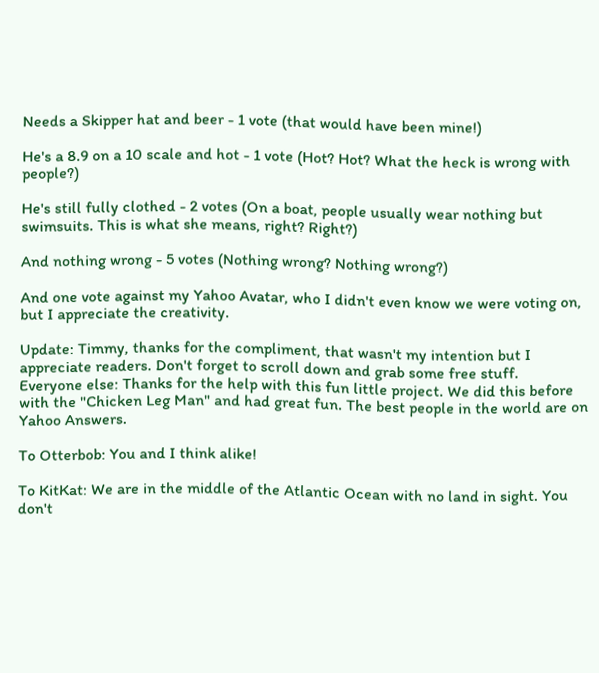Needs a Skipper hat and beer - 1 vote (that would have been mine!)

He's a 8.9 on a 10 scale and hot - 1 vote (Hot? Hot? What the heck is wrong with people?)

He's still fully clothed - 2 votes (On a boat, people usually wear nothing but swimsuits. This is what she means, right? Right?)

And nothing wrong - 5 votes (Nothing wrong? Nothing wrong?)

And one vote against my Yahoo Avatar, who I didn't even know we were voting on, but I appreciate the creativity.

Update: Timmy, thanks for the compliment, that wasn't my intention but I appreciate readers. Don't forget to scroll down and grab some free stuff.
Everyone else: Thanks for the help with this fun little project. We did this before with the "Chicken Leg Man" and had great fun. The best people in the world are on Yahoo Answers.

To Otterbob: You and I think alike!

To KitKat: We are in the middle of the Atlantic Ocean with no land in sight. You don't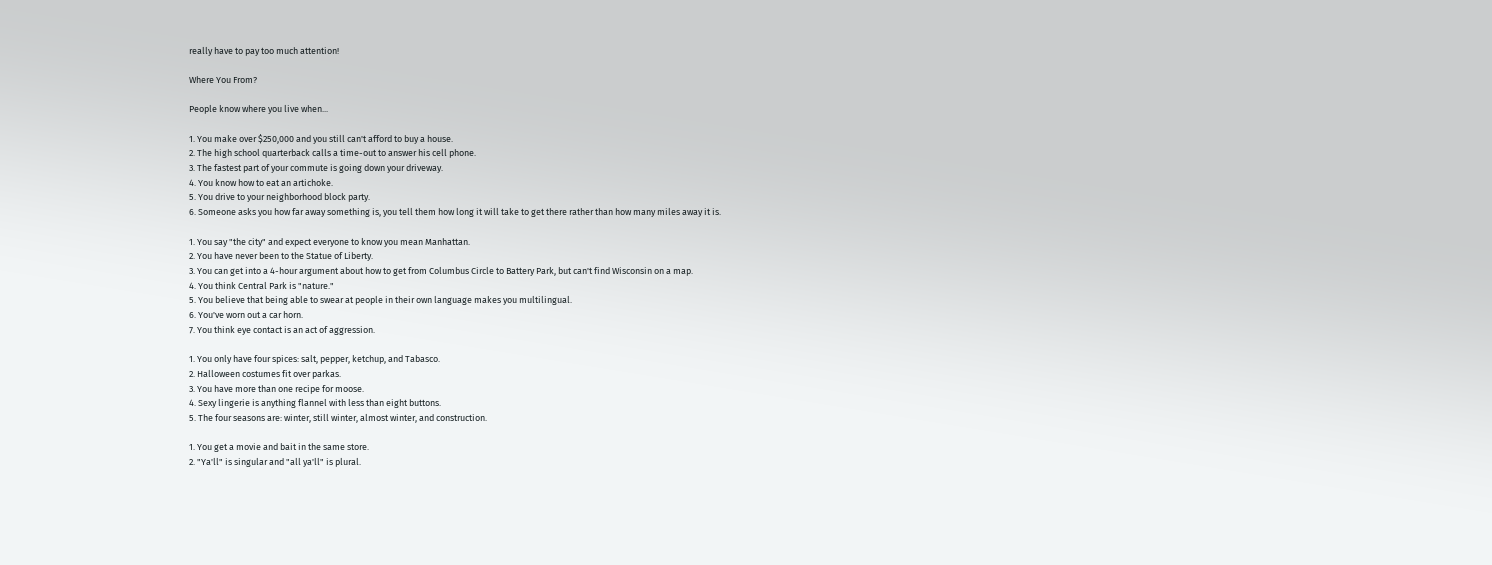really have to pay too much attention!

Where You From?

People know where you live when...

1. You make over $250,000 and you still can't afford to buy a house.
2. The high school quarterback calls a time-out to answer his cell phone.
3. The fastest part of your commute is going down your driveway.
4. You know how to eat an artichoke.
5. You drive to your neighborhood block party.
6. Someone asks you how far away something is, you tell them how long it will take to get there rather than how many miles away it is.

1. You say "the city" and expect everyone to know you mean Manhattan.
2. You have never been to the Statue of Liberty.
3. You can get into a 4-hour argument about how to get from Columbus Circle to Battery Park, but can't find Wisconsin on a map.
4. You think Central Park is "nature."
5. You believe that being able to swear at people in their own language makes you multilingual.
6. You've worn out a car horn.
7. You think eye contact is an act of aggression.

1. You only have four spices: salt, pepper, ketchup, and Tabasco.
2. Halloween costumes fit over parkas.
3. You have more than one recipe for moose.
4. Sexy lingerie is anything flannel with less than eight buttons.
5. The four seasons are: winter, still winter, almost winter, and construction.

1. You get a movie and bait in the same store.
2. "Ya'll" is singular and "all ya'll" is plural.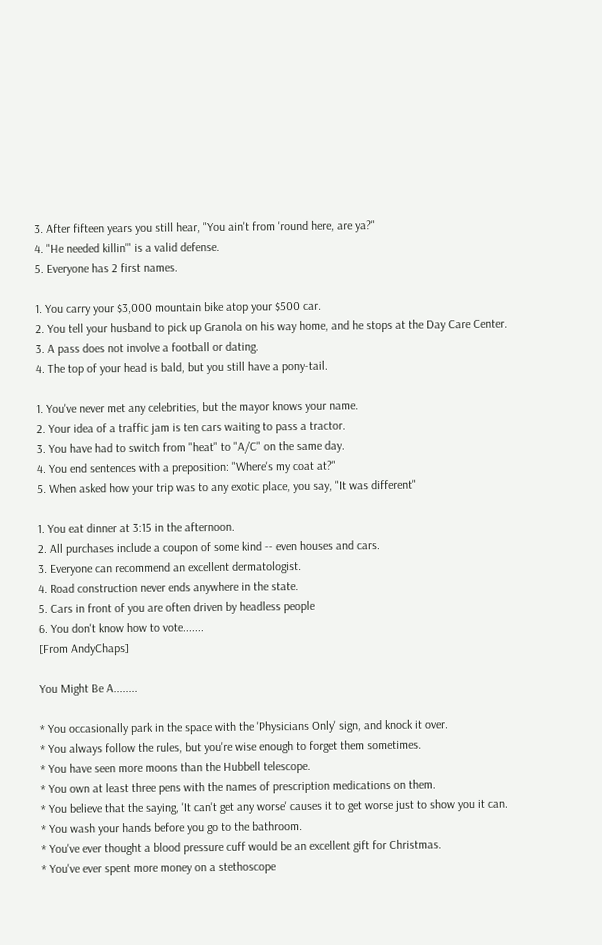3. After fifteen years you still hear, "You ain't from 'round here, are ya?"
4. "He needed killin'" is a valid defense.
5. Everyone has 2 first names.

1. You carry your $3,000 mountain bike atop your $500 car.
2. You tell your husband to pick up Granola on his way home, and he stops at the Day Care Center.
3. A pass does not involve a football or dating.
4. The top of your head is bald, but you still have a pony-tail.

1. You've never met any celebrities, but the mayor knows your name.
2. Your idea of a traffic jam is ten cars waiting to pass a tractor.
3. You have had to switch from "heat" to "A/C" on the same day.
4. You end sentences with a preposition: "Where's my coat at?"
5. When asked how your trip was to any exotic place, you say, "It was different"

1. You eat dinner at 3:15 in the afternoon.
2. All purchases include a coupon of some kind -- even houses and cars.
3. Everyone can recommend an excellent dermatologist.
4. Road construction never ends anywhere in the state.
5. Cars in front of you are often driven by headless people
6. You don't know how to vote.......
[From AndyChaps]

You Might Be A........

* You occasionally park in the space with the 'Physicians Only' sign, and knock it over.
* You always follow the rules, but you're wise enough to forget them sometimes.
* You have seen more moons than the Hubbell telescope.
* You own at least three pens with the names of prescription medications on them.
* You believe that the saying, 'It can't get any worse' causes it to get worse just to show you it can.
* You wash your hands before you go to the bathroom.
* You've ever thought a blood pressure cuff would be an excellent gift for Christmas.
* You've ever spent more money on a stethoscope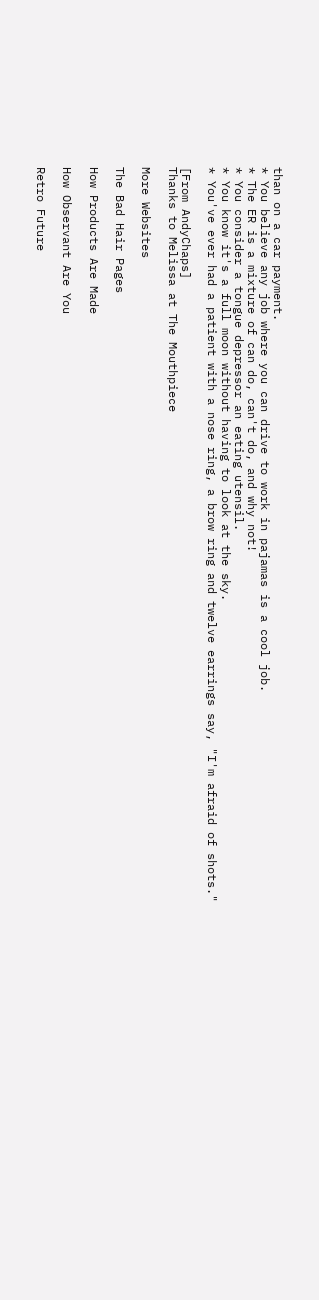than on a car payment.
* You believe any job where you can drive to work in pajamas is a cool job.
* The ER is a mixture of can do, can't do, and why not!
* You consider a tongue depressor an eating utensil.
* You know it's a full moon without having to look at the sky.
* You've ever had a patient with a nose ring, a brow ring and twelve earrings say, "I'm afraid of shots."

[From AndyChaps]
Thanks to Melissa at The Mouthpiece

More Websites

The Bad Hair Pages

How Products Are Made

How Observant Are You

Retro Future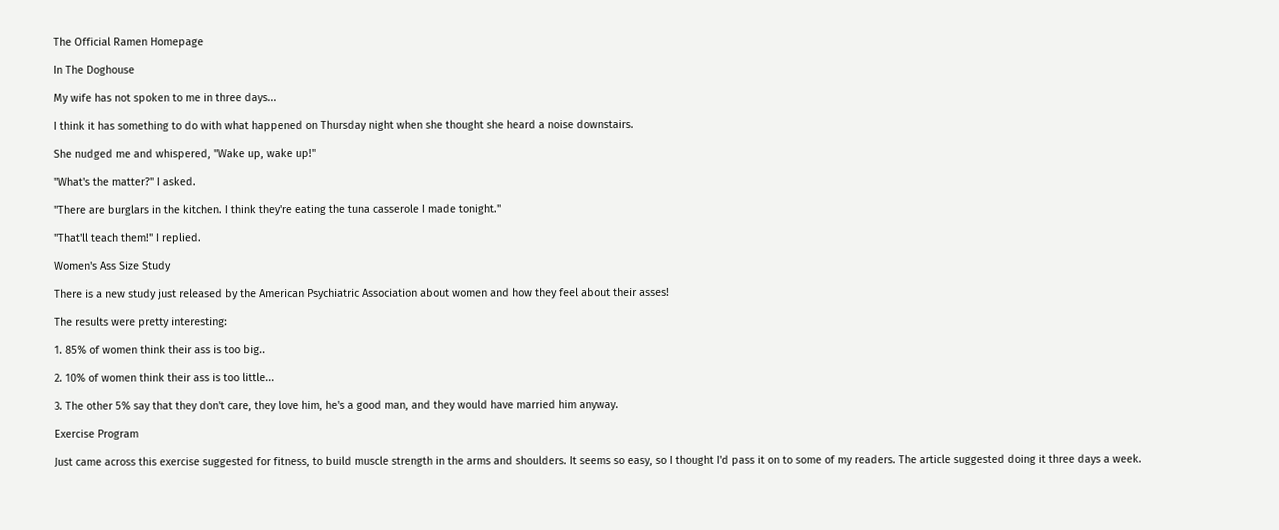The Official Ramen Homepage

In The Doghouse

My wife has not spoken to me in three days...

I think it has something to do with what happened on Thursday night when she thought she heard a noise downstairs.

She nudged me and whispered, "Wake up, wake up!"

"What's the matter?" I asked.

"There are burglars in the kitchen. I think they're eating the tuna casserole I made tonight."

"That'll teach them!" I replied.

Women's Ass Size Study

There is a new study just released by the American Psychiatric Association about women and how they feel about their asses!

The results were pretty interesting:

1. 85% of women think their ass is too big..

2. 10% of women think their ass is too little...

3. The other 5% say that they don't care, they love him, he's a good man, and they would have married him anyway.

Exercise Program

Just came across this exercise suggested for fitness, to build muscle strength in the arms and shoulders. It seems so easy, so I thought I'd pass it on to some of my readers. The article suggested doing it three days a week.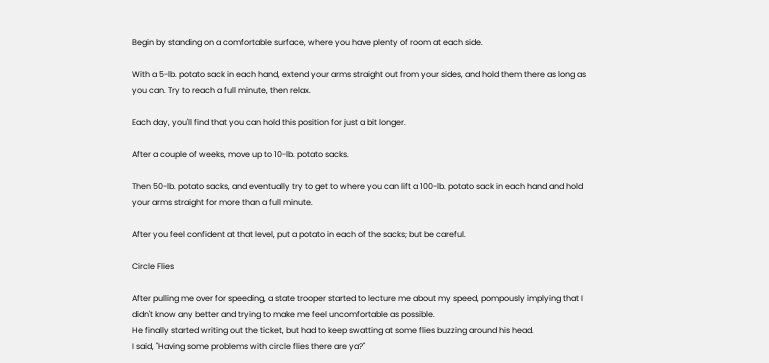Begin by standing on a comfortable surface, where you have plenty of room at each side.

With a 5-lb. potato sack in each hand, extend your arms straight out from your sides, and hold them there as long as you can. Try to reach a full minute, then relax.

Each day, you'll find that you can hold this position for just a bit longer.

After a couple of weeks, move up to 10-lb. potato sacks.

Then 50-lb. potato sacks, and eventually try to get to where you can lift a 100-lb. potato sack in each hand and hold your arms straight for more than a full minute.

After you feel confident at that level, put a potato in each of the sacks; but be careful.

Circle Flies

After pulling me over for speeding, a state trooper started to lecture me about my speed, pompously implying that I didn't know any better and trying to make me feel uncomfortable as possible.
He finally started writing out the ticket, but had to keep swatting at some flies buzzing around his head.
I said, "Having some problems with circle flies there are ya?"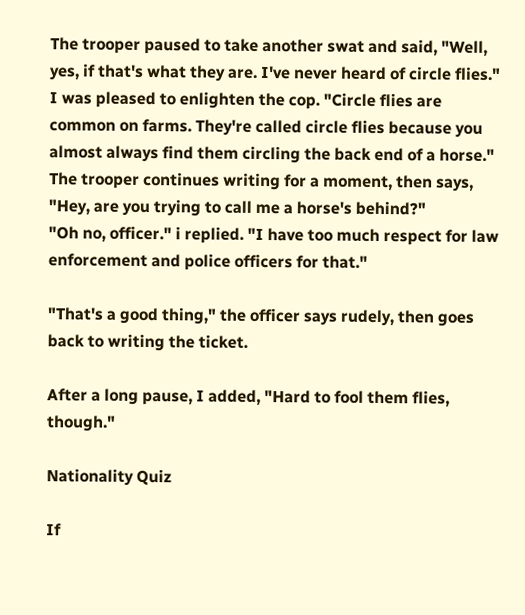The trooper paused to take another swat and said, "Well, yes, if that's what they are. I've never heard of circle flies."
I was pleased to enlighten the cop. "Circle flies are common on farms. They're called circle flies because you almost always find them circling the back end of a horse."
The trooper continues writing for a moment, then says, "Hey, are you trying to call me a horse's behind?"
"Oh no, officer." i replied. "I have too much respect for law enforcement and police officers for that."

"That's a good thing," the officer says rudely, then goes back to writing the ticket.

After a long pause, I added, "Hard to fool them flies, though."

Nationality Quiz

If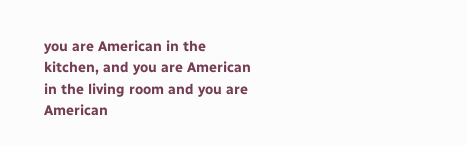you are American in the kitchen, and you are American in the living room and you are American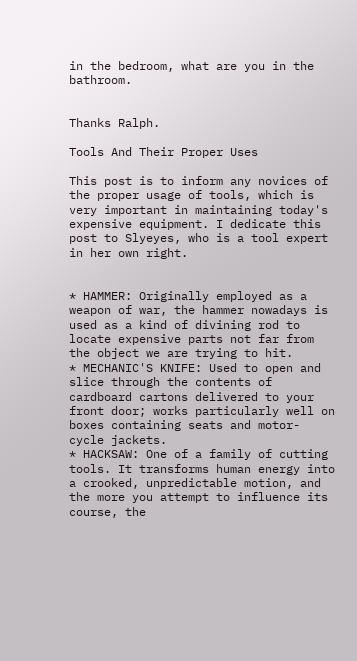in the bedroom, what are you in the bathroom.


Thanks Ralph.

Tools And Their Proper Uses

This post is to inform any novices of the proper usage of tools, which is very important in maintaining today's expensive equipment. I dedicate this post to Slyeyes, who is a tool expert in her own right.


* HAMMER: Originally employed as a weapon of war, the hammer nowadays is used as a kind of divining rod to locate expensive parts not far from the object we are trying to hit.
* MECHANIC'S KNIFE: Used to open and slice through the contents of cardboard cartons delivered to your front door; works particularly well on boxes containing seats and motor-
cycle jackets.
* HACKSAW: One of a family of cutting tools. It transforms human energy into a crooked, unpredictable motion, and the more you attempt to influence its course, the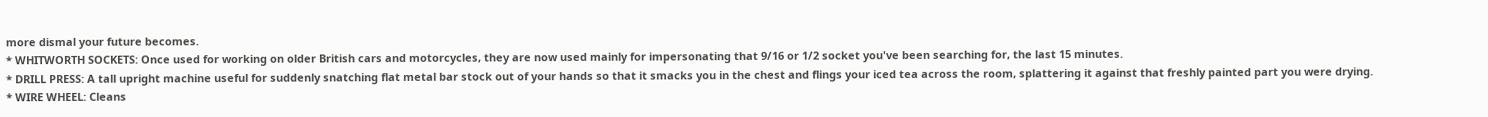more dismal your future becomes.
* WHITWORTH SOCKETS: Once used for working on older British cars and motorcycles, they are now used mainly for impersonating that 9/16 or 1/2 socket you've been searching for, the last 15 minutes.
* DRILL PRESS: A tall upright machine useful for suddenly snatching flat metal bar stock out of your hands so that it smacks you in the chest and flings your iced tea across the room, splattering it against that freshly painted part you were drying.
* WIRE WHEEL: Cleans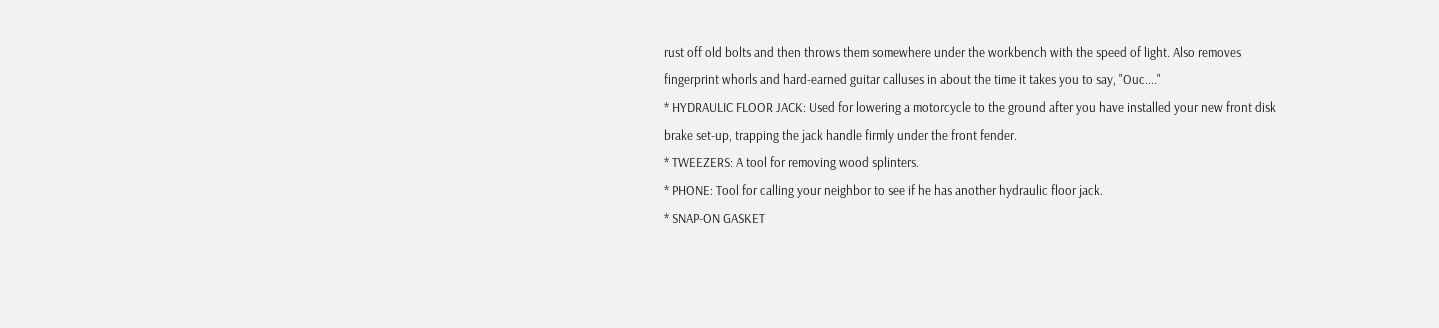rust off old bolts and then throws them somewhere under the workbench with the speed of light. Also removes fingerprint whorls and hard-earned guitar calluses in about the time it takes you to say, "Ouc...."
* HYDRAULIC FLOOR JACK: Used for lowering a motorcycle to the ground after you have installed your new front disk brake set-up, trapping the jack handle firmly under the front fender.
* TWEEZERS: A tool for removing wood splinters.
* PHONE: Tool for calling your neighbor to see if he has another hydraulic floor jack.
* SNAP-ON GASKET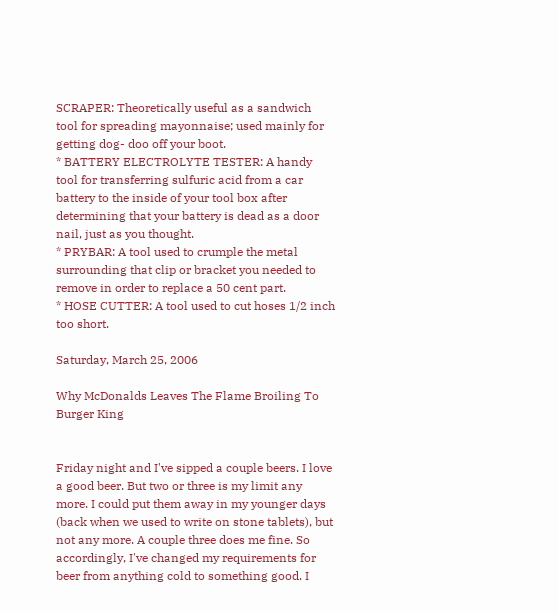SCRAPER: Theoretically useful as a sandwich tool for spreading mayonnaise; used mainly for getting dog- doo off your boot.
* BATTERY ELECTROLYTE TESTER: A handy tool for transferring sulfuric acid from a car battery to the inside of your tool box after determining that your battery is dead as a door
nail, just as you thought.
* PRYBAR: A tool used to crumple the metal surrounding that clip or bracket you needed to remove in order to replace a 50 cent part.
* HOSE CUTTER: A tool used to cut hoses 1/2 inch too short.

Saturday, March 25, 2006

Why McDonalds Leaves The Flame Broiling To Burger King


Friday night and I've sipped a couple beers. I love a good beer. But two or three is my limit any more. I could put them away in my younger days (back when we used to write on stone tablets), but not any more. A couple three does me fine. So accordingly, I've changed my requirements for beer from anything cold to something good. I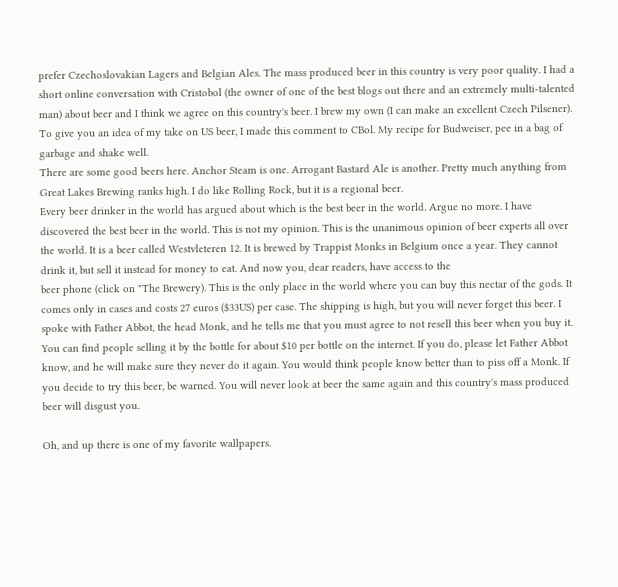prefer Czechoslovakian Lagers and Belgian Ales. The mass produced beer in this country is very poor quality. I had a short online conversation with Cristobol (the owner of one of the best blogs out there and an extremely multi-talented man) about beer and I think we agree on this country's beer. I brew my own (I can make an excellent Czech Pilsener). To give you an idea of my take on US beer, I made this comment to CBol. My recipe for Budweiser, pee in a bag of garbage and shake well.
There are some good beers here. Anchor Steam is one. Arrogant Bastard Ale is another. Pretty much anything from Great Lakes Brewing ranks high. I do like Rolling Rock, but it is a regional beer.
Every beer drinker in the world has argued about which is the best beer in the world. Argue no more. I have discovered the best beer in the world. This is not my opinion. This is the unanimous opinion of beer experts all over the world. It is a beer called Westvleteren 12. It is brewed by Trappist Monks in Belgium once a year. They cannot drink it, but sell it instead for money to eat. And now you, dear readers, have access to the
beer phone (click on "The Brewery). This is the only place in the world where you can buy this nectar of the gods. It comes only in cases and costs 27 euros ($33US) per case. The shipping is high, but you will never forget this beer. I spoke with Father Abbot, the head Monk, and he tells me that you must agree to not resell this beer when you buy it. You can find people selling it by the bottle for about $10 per bottle on the internet. If you do, please let Father Abbot know, and he will make sure they never do it again. You would think people know better than to piss off a Monk. If you decide to try this beer, be warned. You will never look at beer the same again and this country's mass produced beer will disgust you.

Oh, and up there is one of my favorite wallpapers.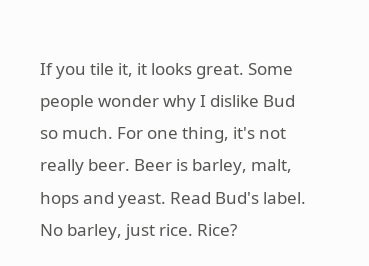If you tile it, it looks great. Some people wonder why I dislike Bud so much. For one thing, it's not really beer. Beer is barley, malt, hops and yeast. Read Bud's label. No barley, just rice. Rice?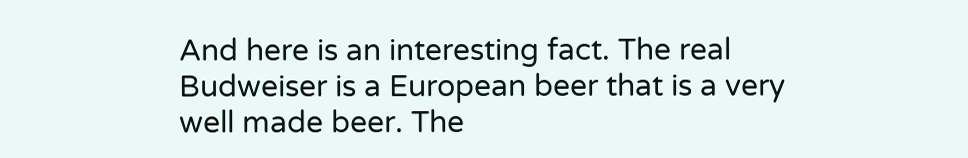And here is an interesting fact. The real Budweiser is a European beer that is a very well made beer. The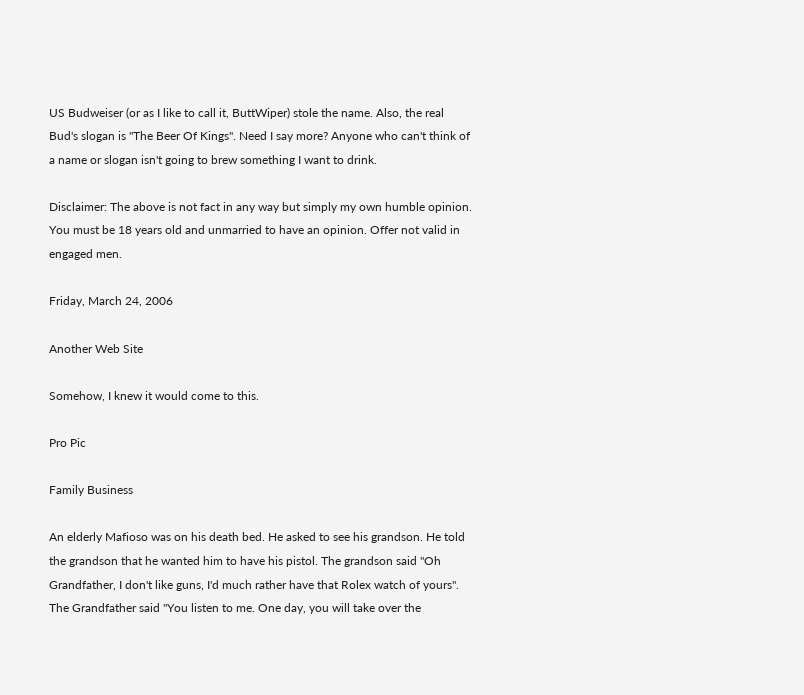US Budweiser (or as I like to call it, ButtWiper) stole the name. Also, the real Bud's slogan is "The Beer Of Kings". Need I say more? Anyone who can't think of a name or slogan isn't going to brew something I want to drink.

Disclaimer: The above is not fact in any way but simply my own humble opinion. You must be 18 years old and unmarried to have an opinion. Offer not valid in engaged men.

Friday, March 24, 2006

Another Web Site

Somehow, I knew it would come to this.

Pro Pic

Family Business

An elderly Mafioso was on his death bed. He asked to see his grandson. He told the grandson that he wanted him to have his pistol. The grandson said "Oh Grandfather, I don't like guns, I'd much rather have that Rolex watch of yours". The Grandfather said "You listen to me. One day, you will take over the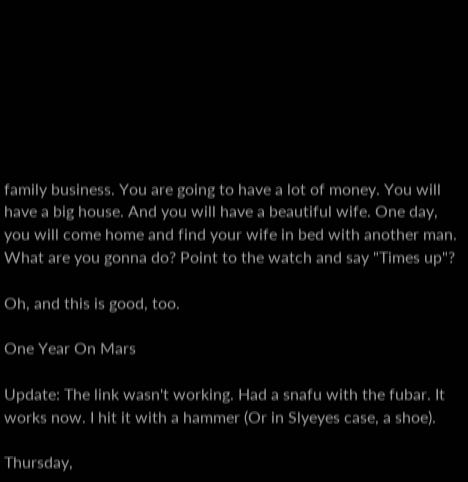family business. You are going to have a lot of money. You will have a big house. And you will have a beautiful wife. One day, you will come home and find your wife in bed with another man. What are you gonna do? Point to the watch and say "Times up"?

Oh, and this is good, too.

One Year On Mars

Update: The link wasn't working. Had a snafu with the fubar. It works now. I hit it with a hammer (Or in Slyeyes case, a shoe).

Thursday,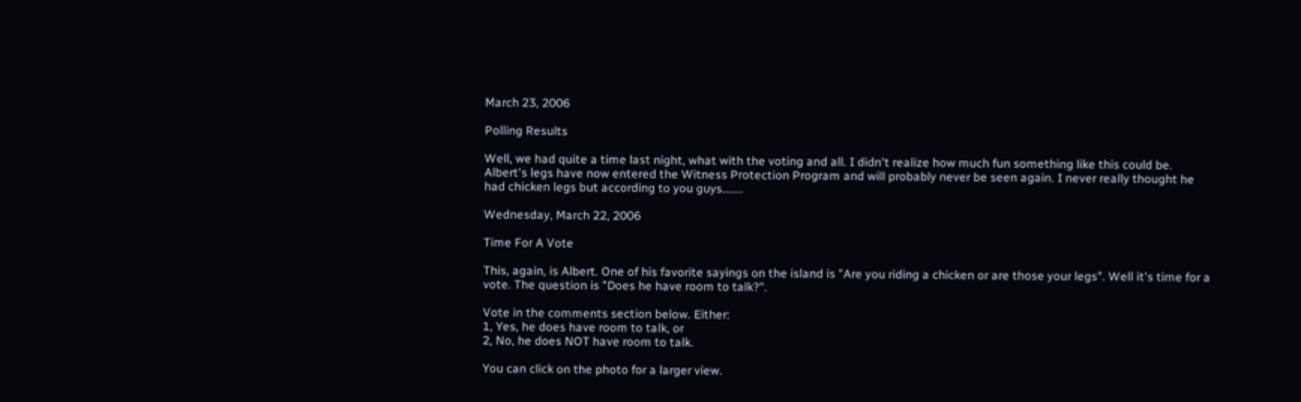March 23, 2006

Polling Results

Well, we had quite a time last night, what with the voting and all. I didn't realize how much fun something like this could be. Albert's legs have now entered the Witness Protection Program and will probably never be seen again. I never really thought he had chicken legs but according to you guys.......

Wednesday, March 22, 2006

Time For A Vote

This, again, is Albert. One of his favorite sayings on the island is "Are you riding a chicken or are those your legs". Well it's time for a vote. The question is "Does he have room to talk?".

Vote in the comments section below. Either:
1, Yes, he does have room to talk, or
2, No, he does NOT have room to talk.

You can click on the photo for a larger view.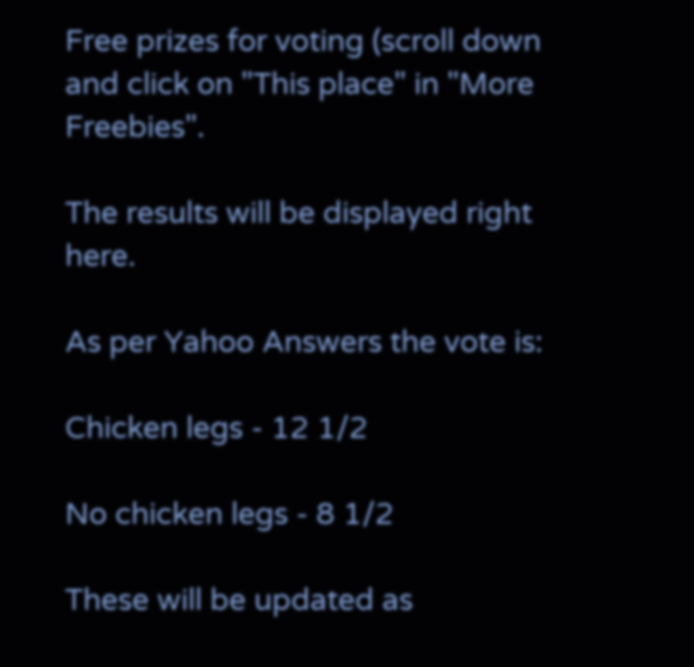Free prizes for voting (scroll down and click on "This place" in "More Freebies".

The results will be displayed right here.

As per Yahoo Answers the vote is:

Chicken legs - 12 1/2

No chicken legs - 8 1/2

These will be updated as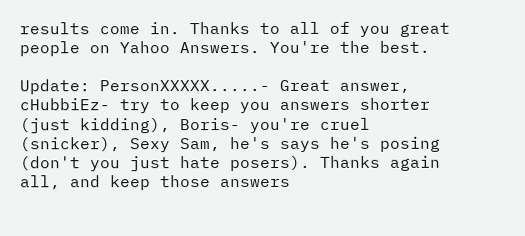results come in. Thanks to all of you great people on Yahoo Answers. You're the best.

Update: PersonXXXXX.....- Great answer, cHubbiEz- try to keep you answers shorter (just kidding), Boris- you're cruel (snicker), Sexy Sam, he's says he's posing (don't you just hate posers). Thanks again all, and keep those answers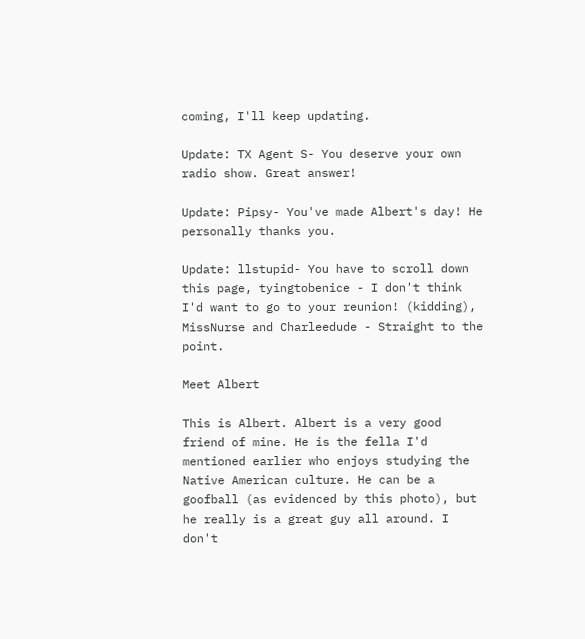coming, I'll keep updating.

Update: TX Agent S- You deserve your own radio show. Great answer!

Update: Pipsy- You've made Albert's day! He personally thanks you.

Update: llstupid- You have to scroll down this page, tyingtobenice - I don't think I'd want to go to your reunion! (kidding), MissNurse and Charleedude - Straight to the point.

Meet Albert

This is Albert. Albert is a very good friend of mine. He is the fella I'd mentioned earlier who enjoys studying the Native American culture. He can be a goofball (as evidenced by this photo), but he really is a great guy all around. I don't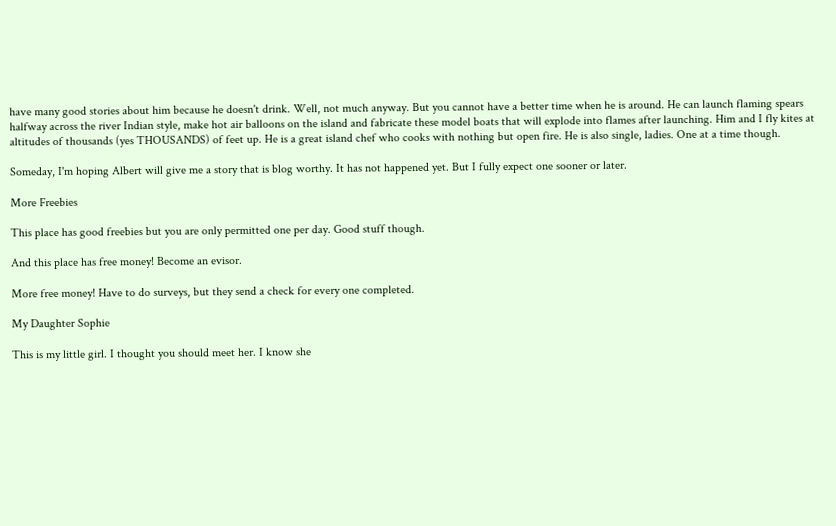have many good stories about him because he doesn't drink. Well, not much anyway. But you cannot have a better time when he is around. He can launch flaming spears halfway across the river Indian style, make hot air balloons on the island and fabricate these model boats that will explode into flames after launching. Him and I fly kites at altitudes of thousands (yes THOUSANDS) of feet up. He is a great island chef who cooks with nothing but open fire. He is also single, ladies. One at a time though.

Someday, I'm hoping Albert will give me a story that is blog worthy. It has not happened yet. But I fully expect one sooner or later.

More Freebies

This place has good freebies but you are only permitted one per day. Good stuff though.

And this place has free money! Become an evisor.

More free money! Have to do surveys, but they send a check for every one completed.

My Daughter Sophie

This is my little girl. I thought you should meet her. I know she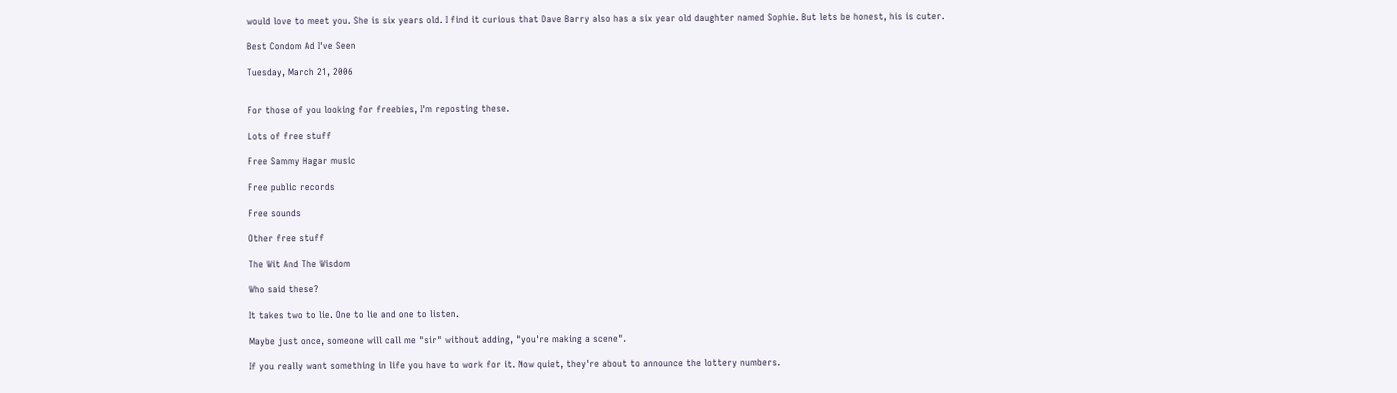would love to meet you. She is six years old. I find it curious that Dave Barry also has a six year old daughter named Sophie. But lets be honest, his is cuter.

Best Condom Ad I've Seen

Tuesday, March 21, 2006


For those of you looking for freebies, I'm reposting these.

Lots of free stuff

Free Sammy Hagar music

Free public records

Free sounds

Other free stuff

The Wit And The Wisdom

Who said these?

It takes two to lie. One to lie and one to listen.

Maybe just once, someone will call me "sir" without adding, "you're making a scene".

If you really want something in life you have to work for it. Now quiet, they're about to announce the lottery numbers.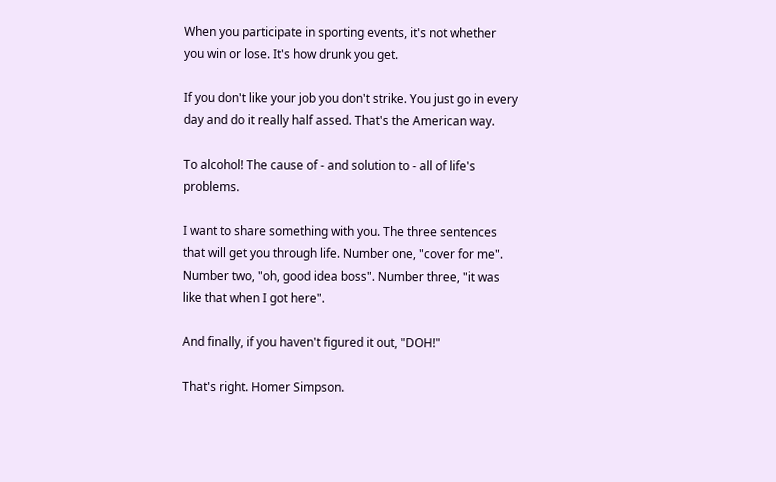When you participate in sporting events, it's not whether you win or lose. It's how drunk you get.

If you don't like your job you don't strike. You just go in every day and do it really half assed. That's the American way.

To alcohol! The cause of - and solution to - all of life's problems.

I want to share something with you. The three sentences that will get you through life. Number one, "cover for me". Number two, "oh, good idea boss". Number three, "it was like that when I got here".

And finally, if you haven't figured it out, "DOH!"

That's right. Homer Simpson.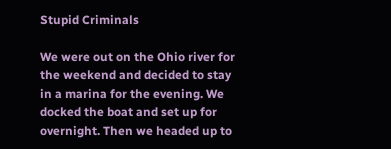Stupid Criminals

We were out on the Ohio river for the weekend and decided to stay in a marina for the evening. We docked the boat and set up for overnight. Then we headed up to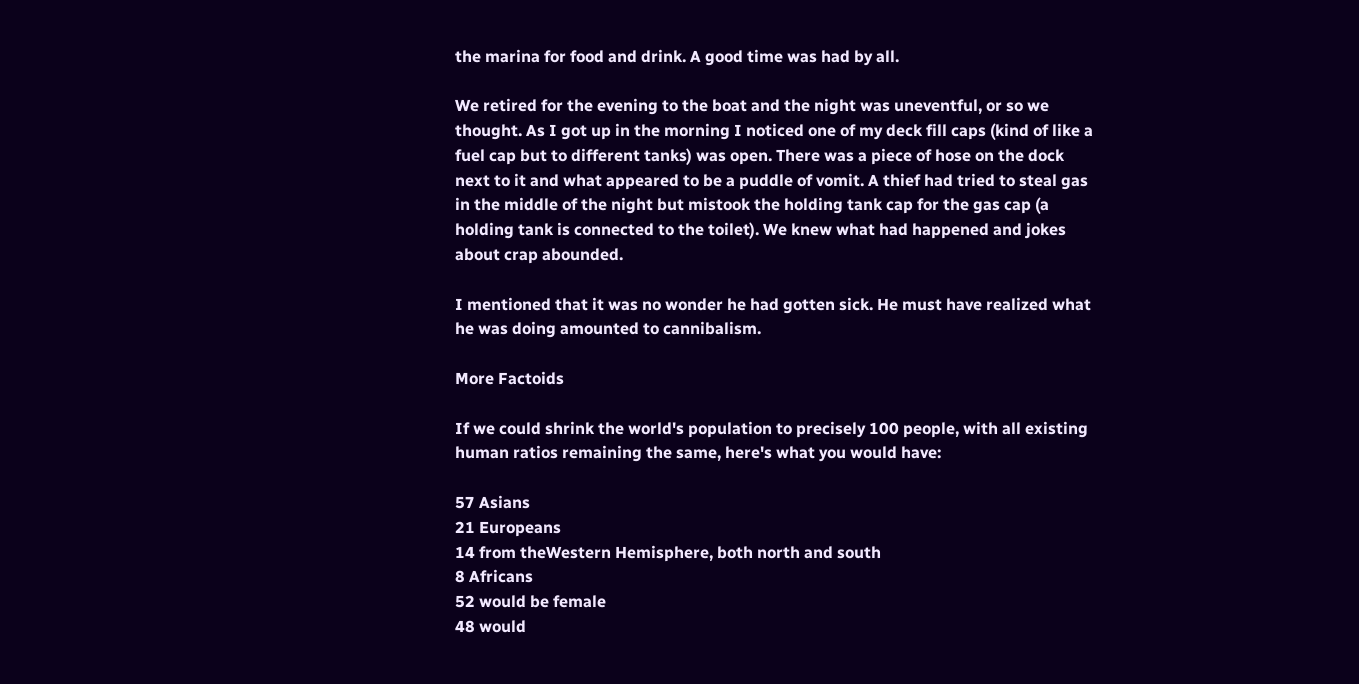the marina for food and drink. A good time was had by all.

We retired for the evening to the boat and the night was uneventful, or so we thought. As I got up in the morning I noticed one of my deck fill caps (kind of like a fuel cap but to different tanks) was open. There was a piece of hose on the dock next to it and what appeared to be a puddle of vomit. A thief had tried to steal gas in the middle of the night but mistook the holding tank cap for the gas cap (a holding tank is connected to the toilet). We knew what had happened and jokes about crap abounded.

I mentioned that it was no wonder he had gotten sick. He must have realized what he was doing amounted to cannibalism.

More Factoids

If we could shrink the world's population to precisely 100 people, with all existing human ratios remaining the same, here's what you would have:

57 Asians
21 Europeans
14 from theWestern Hemisphere, both north and south
8 Africans
52 would be female
48 would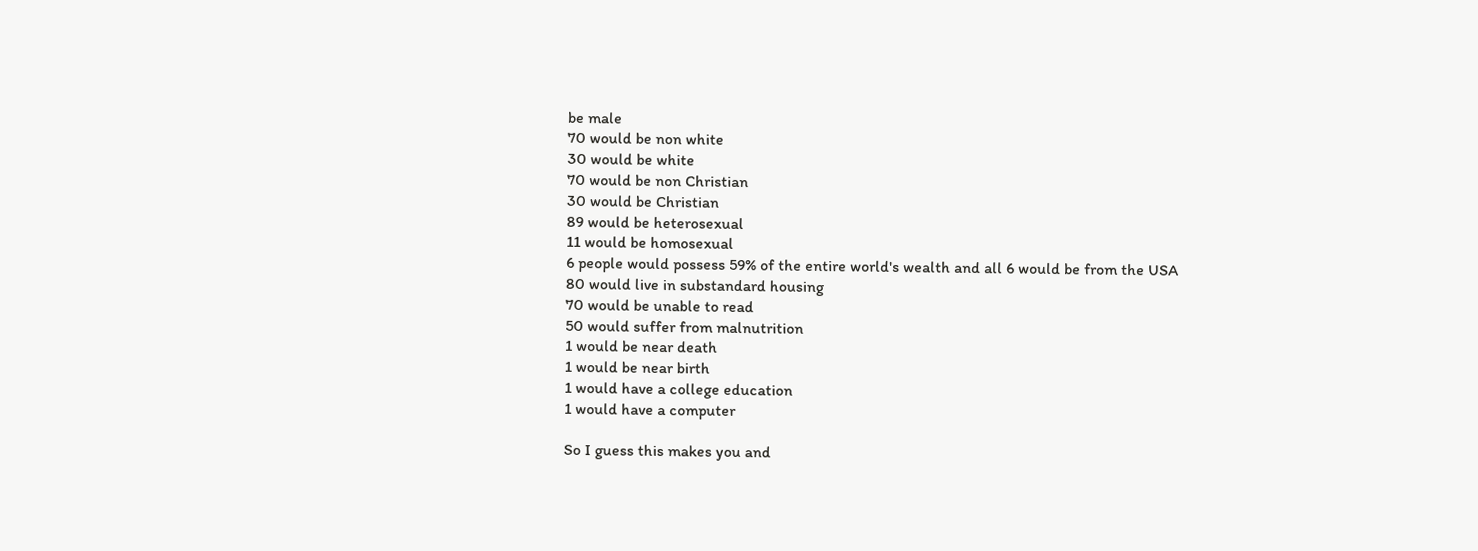be male
70 would be non white
30 would be white
70 would be non Christian
30 would be Christian
89 would be heterosexual
11 would be homosexual
6 people would possess 59% of the entire world's wealth and all 6 would be from the USA
80 would live in substandard housing
70 would be unable to read
50 would suffer from malnutrition
1 would be near death
1 would be near birth
1 would have a college education
1 would have a computer

So I guess this makes you and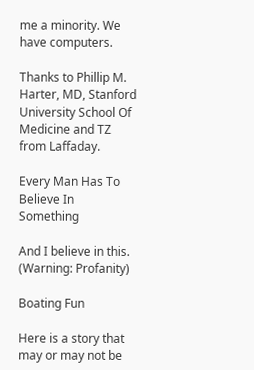me a minority. We have computers.

Thanks to Phillip M. Harter, MD, Stanford University School Of Medicine and TZ from Laffaday.

Every Man Has To Believe In Something

And I believe in this. (Warning: Profanity)

Boating Fun

Here is a story that may or may not be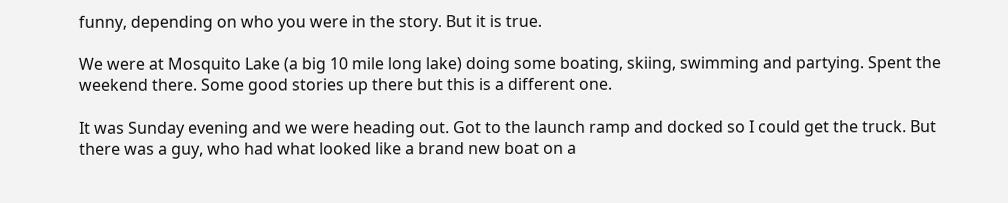funny, depending on who you were in the story. But it is true.

We were at Mosquito Lake (a big 10 mile long lake) doing some boating, skiing, swimming and partying. Spent the weekend there. Some good stories up there but this is a different one.

It was Sunday evening and we were heading out. Got to the launch ramp and docked so I could get the truck. But there was a guy, who had what looked like a brand new boat on a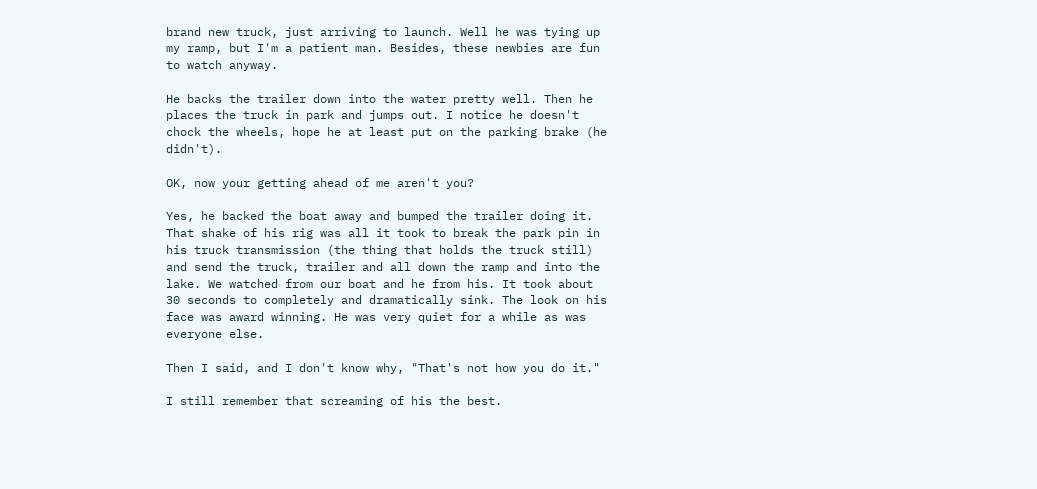brand new truck, just arriving to launch. Well he was tying up my ramp, but I'm a patient man. Besides, these newbies are fun to watch anyway.

He backs the trailer down into the water pretty well. Then he places the truck in park and jumps out. I notice he doesn't chock the wheels, hope he at least put on the parking brake (he didn't).

OK, now your getting ahead of me aren't you?

Yes, he backed the boat away and bumped the trailer doing it. That shake of his rig was all it took to break the park pin in his truck transmission (the thing that holds the truck still) and send the truck, trailer and all down the ramp and into the lake. We watched from our boat and he from his. It took about 30 seconds to completely and dramatically sink. The look on his face was award winning. He was very quiet for a while as was everyone else.

Then I said, and I don't know why, "That's not how you do it."

I still remember that screaming of his the best.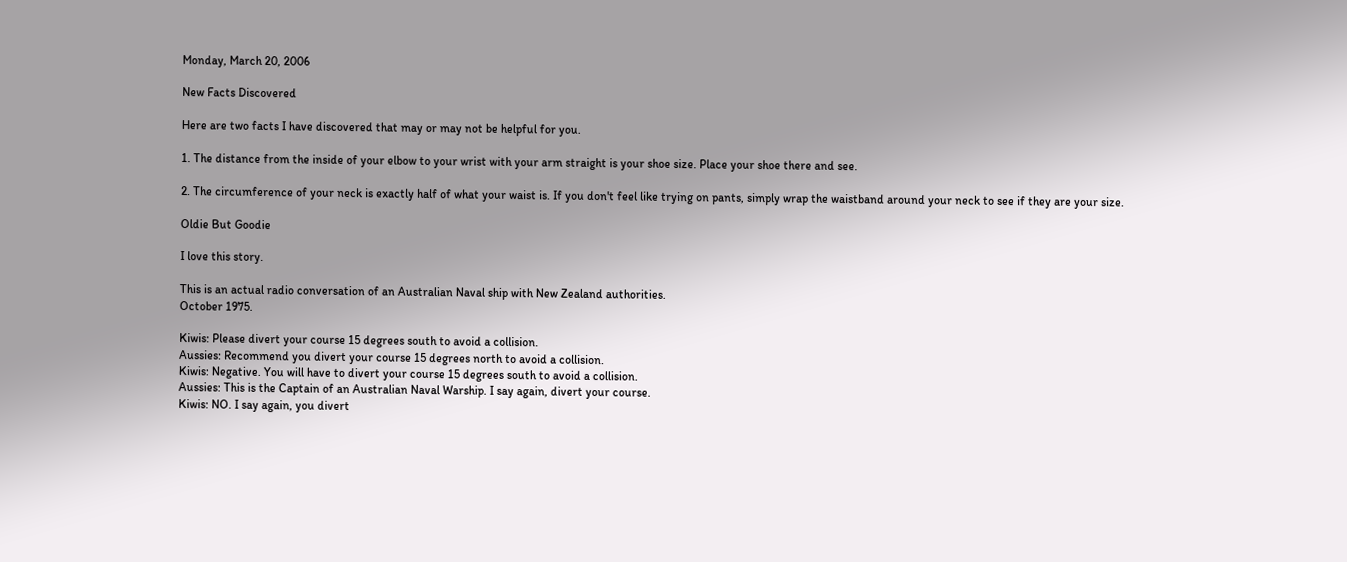Monday, March 20, 2006

New Facts Discovered

Here are two facts I have discovered that may or may not be helpful for you.

1. The distance from the inside of your elbow to your wrist with your arm straight is your shoe size. Place your shoe there and see.

2. The circumference of your neck is exactly half of what your waist is. If you don't feel like trying on pants, simply wrap the waistband around your neck to see if they are your size.

Oldie But Goodie

I love this story.

This is an actual radio conversation of an Australian Naval ship with New Zealand authorities.
October 1975.

Kiwis: Please divert your course 15 degrees south to avoid a collision.
Aussies: Recommend you divert your course 15 degrees north to avoid a collision.
Kiwis: Negative. You will have to divert your course 15 degrees south to avoid a collision.
Aussies: This is the Captain of an Australian Naval Warship. I say again, divert your course.
Kiwis: NO. I say again, you divert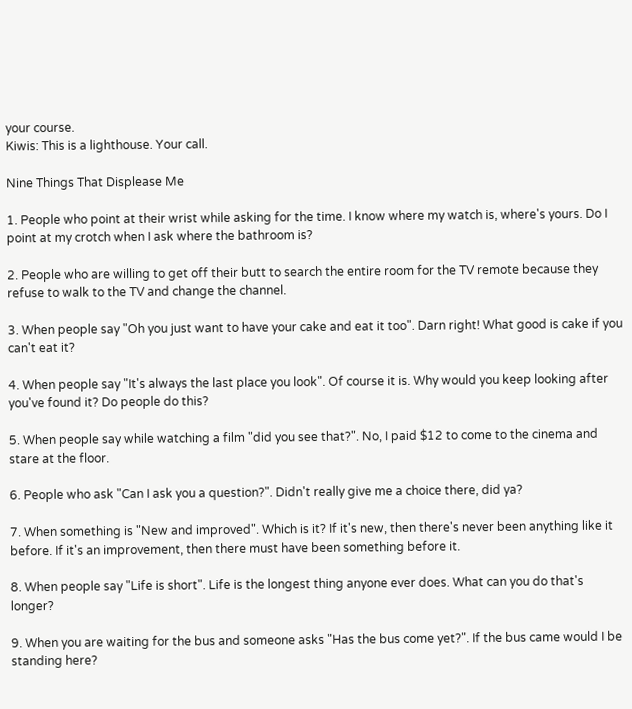your course.
Kiwis: This is a lighthouse. Your call.

Nine Things That Displease Me

1. People who point at their wrist while asking for the time. I know where my watch is, where's yours. Do I point at my crotch when I ask where the bathroom is?

2. People who are willing to get off their butt to search the entire room for the TV remote because they refuse to walk to the TV and change the channel.

3. When people say "Oh you just want to have your cake and eat it too". Darn right! What good is cake if you can't eat it?

4. When people say "It's always the last place you look". Of course it is. Why would you keep looking after you've found it? Do people do this?

5. When people say while watching a film "did you see that?". No, I paid $12 to come to the cinema and stare at the floor.

6. People who ask "Can I ask you a question?". Didn't really give me a choice there, did ya?

7. When something is "New and improved". Which is it? If it's new, then there's never been anything like it before. If it's an improvement, then there must have been something before it.

8. When people say "Life is short". Life is the longest thing anyone ever does. What can you do that's longer?

9. When you are waiting for the bus and someone asks "Has the bus come yet?". If the bus came would I be standing here?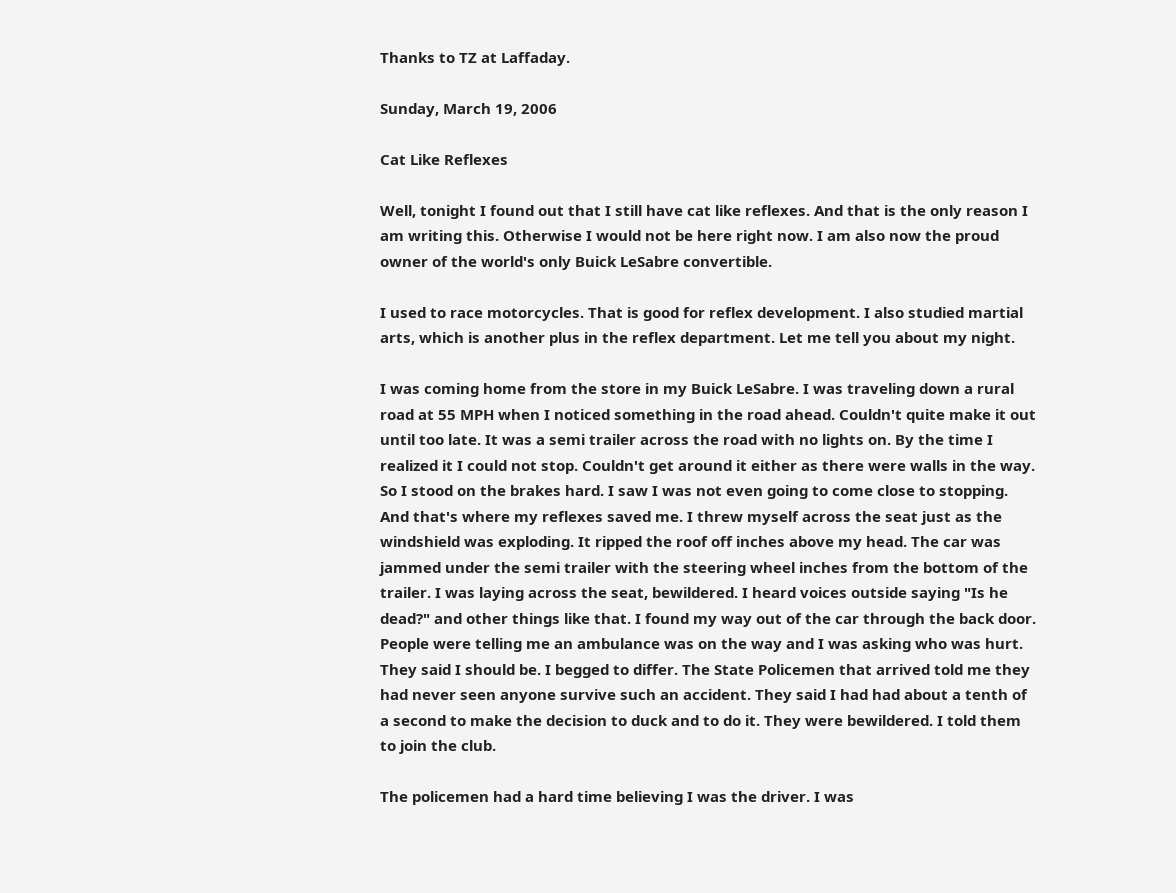Thanks to TZ at Laffaday.

Sunday, March 19, 2006

Cat Like Reflexes

Well, tonight I found out that I still have cat like reflexes. And that is the only reason I am writing this. Otherwise I would not be here right now. I am also now the proud owner of the world's only Buick LeSabre convertible.

I used to race motorcycles. That is good for reflex development. I also studied martial arts, which is another plus in the reflex department. Let me tell you about my night.

I was coming home from the store in my Buick LeSabre. I was traveling down a rural road at 55 MPH when I noticed something in the road ahead. Couldn't quite make it out until too late. It was a semi trailer across the road with no lights on. By the time I realized it I could not stop. Couldn't get around it either as there were walls in the way. So I stood on the brakes hard. I saw I was not even going to come close to stopping. And that's where my reflexes saved me. I threw myself across the seat just as the windshield was exploding. It ripped the roof off inches above my head. The car was jammed under the semi trailer with the steering wheel inches from the bottom of the trailer. I was laying across the seat, bewildered. I heard voices outside saying "Is he dead?" and other things like that. I found my way out of the car through the back door. People were telling me an ambulance was on the way and I was asking who was hurt. They said I should be. I begged to differ. The State Policemen that arrived told me they had never seen anyone survive such an accident. They said I had had about a tenth of a second to make the decision to duck and to do it. They were bewildered. I told them to join the club.

The policemen had a hard time believing I was the driver. I was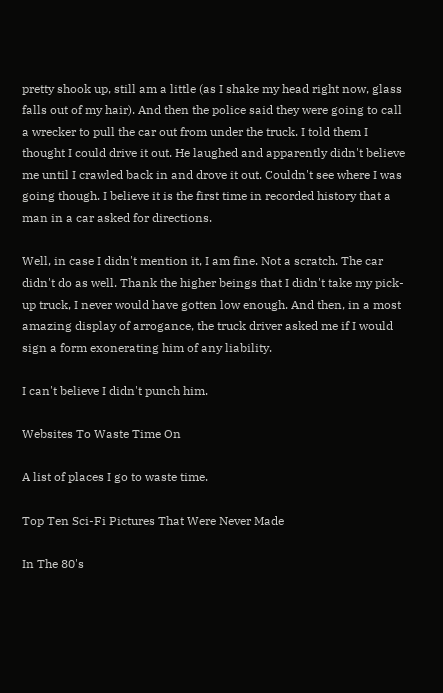pretty shook up, still am a little (as I shake my head right now, glass falls out of my hair). And then the police said they were going to call a wrecker to pull the car out from under the truck. I told them I thought I could drive it out. He laughed and apparently didn't believe me until I crawled back in and drove it out. Couldn't see where I was going though. I believe it is the first time in recorded history that a man in a car asked for directions.

Well, in case I didn't mention it, I am fine. Not a scratch. The car didn't do as well. Thank the higher beings that I didn't take my pick-up truck, I never would have gotten low enough. And then, in a most amazing display of arrogance, the truck driver asked me if I would sign a form exonerating him of any liability.

I can't believe I didn't punch him.

Websites To Waste Time On

A list of places I go to waste time.

Top Ten Sci-Fi Pictures That Were Never Made

In The 80's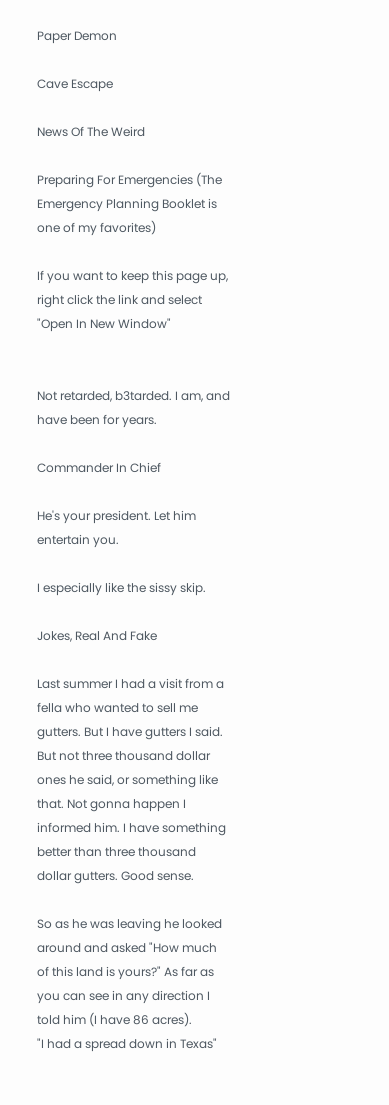Paper Demon

Cave Escape

News Of The Weird

Preparing For Emergencies (The Emergency Planning Booklet is one of my favorites)

If you want to keep this page up, right click the link and select "Open In New Window"


Not retarded, b3tarded. I am, and have been for years.

Commander In Chief

He's your president. Let him entertain you.

I especially like the sissy skip.

Jokes, Real And Fake

Last summer I had a visit from a fella who wanted to sell me gutters. But I have gutters I said. But not three thousand dollar ones he said, or something like that. Not gonna happen I informed him. I have something better than three thousand dollar gutters. Good sense.

So as he was leaving he looked around and asked "How much of this land is yours?" As far as you can see in any direction I told him (I have 86 acres).
"I had a spread down in Texas"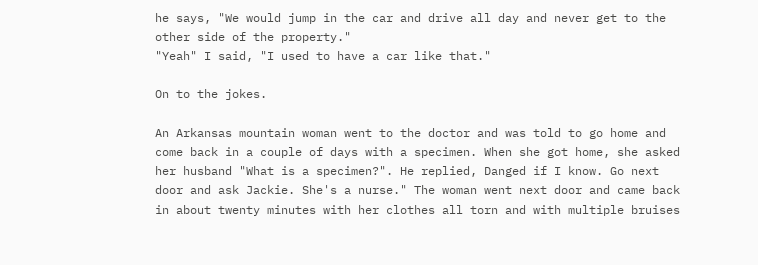he says, "We would jump in the car and drive all day and never get to the other side of the property."
"Yeah" I said, "I used to have a car like that."

On to the jokes.

An Arkansas mountain woman went to the doctor and was told to go home and come back in a couple of days with a specimen. When she got home, she asked her husband "What is a specimen?". He replied, Danged if I know. Go next door and ask Jackie. She's a nurse." The woman went next door and came back in about twenty minutes with her clothes all torn and with multiple bruises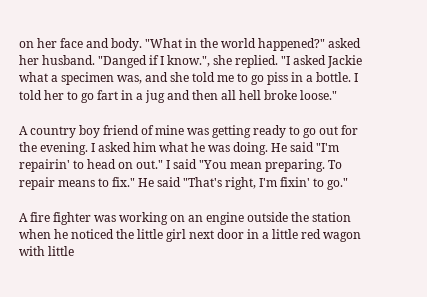on her face and body. "What in the world happened?" asked her husband. "Danged if I know.", she replied. "I asked Jackie what a specimen was, and she told me to go piss in a bottle. I told her to go fart in a jug and then all hell broke loose."

A country boy friend of mine was getting ready to go out for the evening. I asked him what he was doing. He said "I'm repairin' to head on out." I said "You mean preparing. To repair means to fix." He said "That's right, I'm fixin' to go."

A fire fighter was working on an engine outside the station when he noticed the little girl next door in a little red wagon with little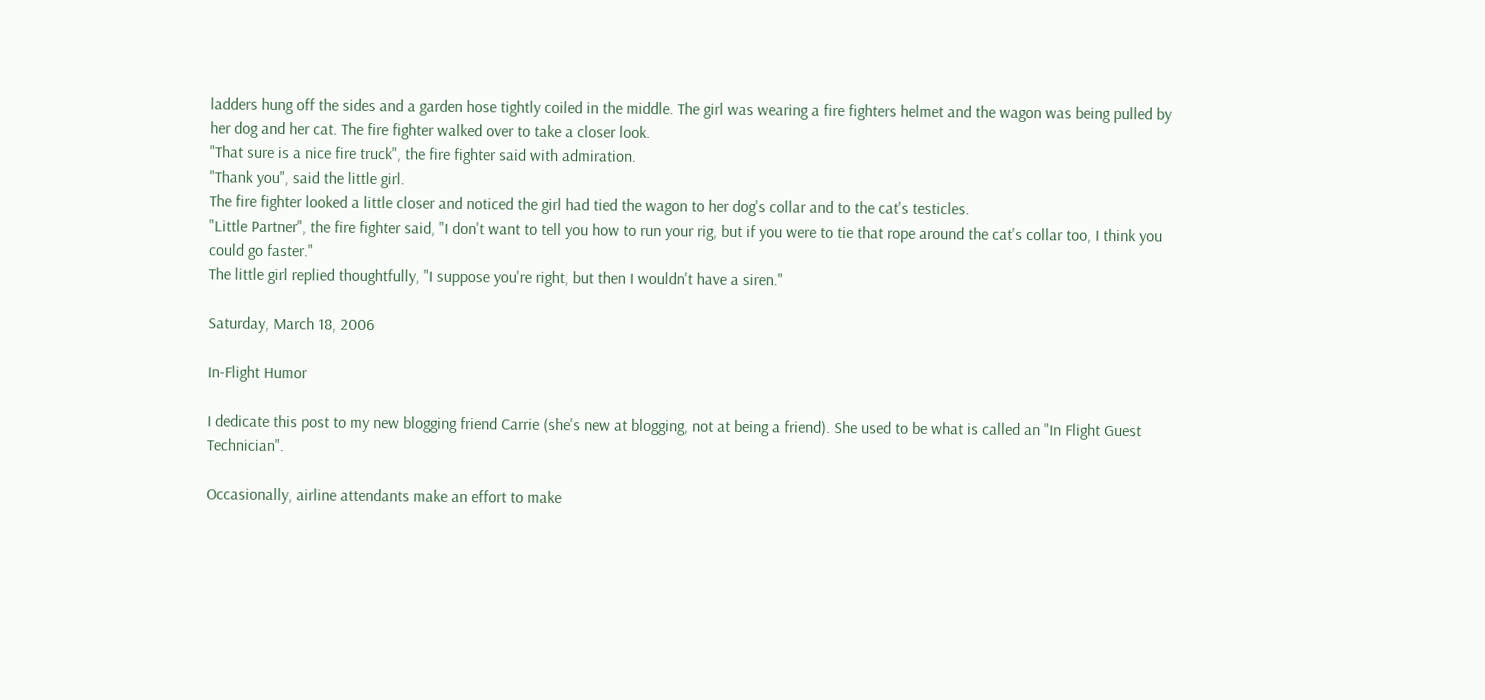ladders hung off the sides and a garden hose tightly coiled in the middle. The girl was wearing a fire fighters helmet and the wagon was being pulled by her dog and her cat. The fire fighter walked over to take a closer look.
"That sure is a nice fire truck", the fire fighter said with admiration.
"Thank you", said the little girl.
The fire fighter looked a little closer and noticed the girl had tied the wagon to her dog's collar and to the cat's testicles.
"Little Partner", the fire fighter said, "I don't want to tell you how to run your rig, but if you were to tie that rope around the cat's collar too, I think you could go faster."
The little girl replied thoughtfully, "I suppose you're right, but then I wouldn't have a siren."

Saturday, March 18, 2006

In-Flight Humor

I dedicate this post to my new blogging friend Carrie (she's new at blogging, not at being a friend). She used to be what is called an "In Flight Guest Technician".

Occasionally, airline attendants make an effort to make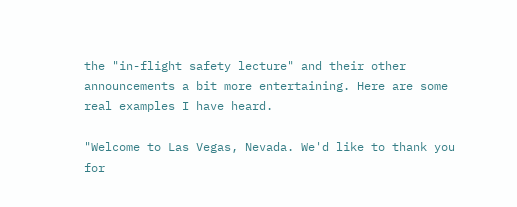the "in-flight safety lecture" and their other announcements a bit more entertaining. Here are some real examples I have heard.

"Welcome to Las Vegas, Nevada. We'd like to thank you for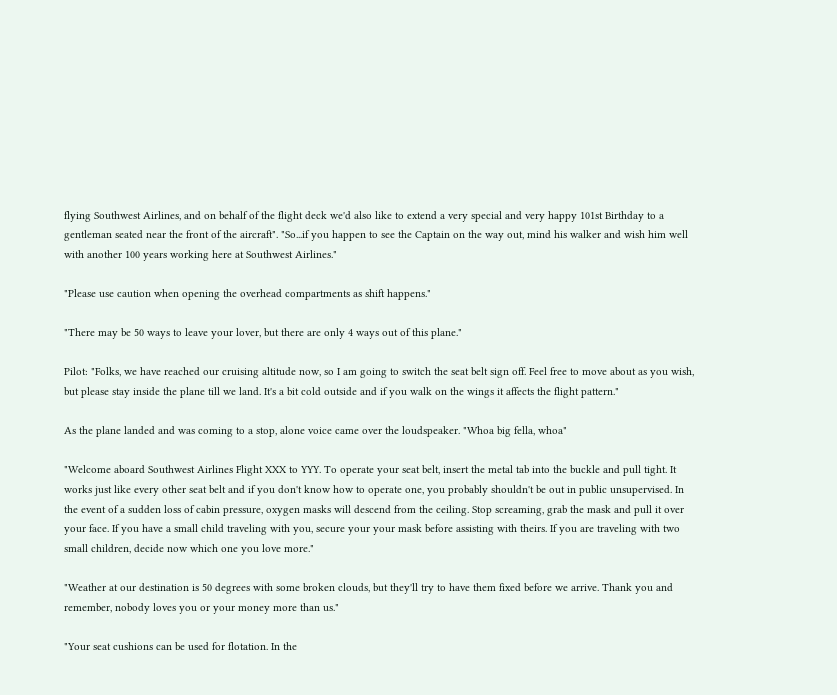flying Southwest Airlines, and on behalf of the flight deck we'd also like to extend a very special and very happy 101st Birthday to a gentleman seated near the front of the aircraft". "So...if you happen to see the Captain on the way out, mind his walker and wish him well with another 100 years working here at Southwest Airlines."

"Please use caution when opening the overhead compartments as shift happens."

"There may be 50 ways to leave your lover, but there are only 4 ways out of this plane."

Pilot: "Folks, we have reached our cruising altitude now, so I am going to switch the seat belt sign off. Feel free to move about as you wish, but please stay inside the plane till we land. It's a bit cold outside and if you walk on the wings it affects the flight pattern."

As the plane landed and was coming to a stop, alone voice came over the loudspeaker. "Whoa big fella, whoa"

"Welcome aboard Southwest Airlines Flight XXX to YYY. To operate your seat belt, insert the metal tab into the buckle and pull tight. It works just like every other seat belt and if you don't know how to operate one, you probably shouldn't be out in public unsupervised. In the event of a sudden loss of cabin pressure, oxygen masks will descend from the ceiling. Stop screaming, grab the mask and pull it over your face. If you have a small child traveling with you, secure your your mask before assisting with theirs. If you are traveling with two small children, decide now which one you love more."

"Weather at our destination is 50 degrees with some broken clouds, but they'll try to have them fixed before we arrive. Thank you and remember, nobody loves you or your money more than us."

"Your seat cushions can be used for flotation. In the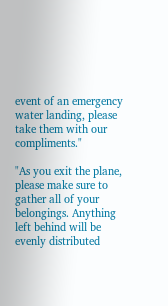event of an emergency water landing, please take them with our compliments."

"As you exit the plane, please make sure to gather all of your belongings. Anything left behind will be evenly distributed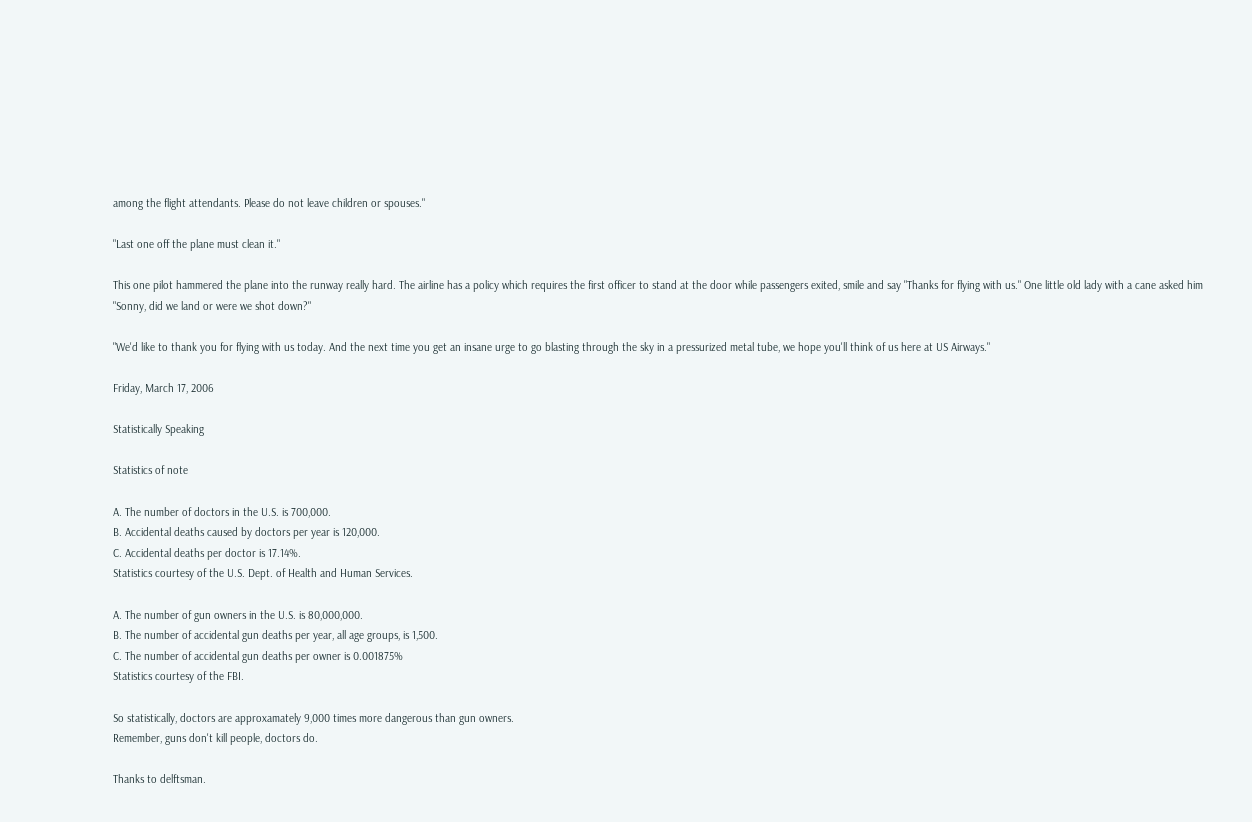among the flight attendants. Please do not leave children or spouses."

"Last one off the plane must clean it."

This one pilot hammered the plane into the runway really hard. The airline has a policy which requires the first officer to stand at the door while passengers exited, smile and say "Thanks for flying with us." One little old lady with a cane asked him "Sonny, did we land or were we shot down?"

"We'd like to thank you for flying with us today. And the next time you get an insane urge to go blasting through the sky in a pressurized metal tube, we hope you'll think of us here at US Airways."

Friday, March 17, 2006

Statistically Speaking

Statistics of note

A. The number of doctors in the U.S. is 700,000.
B. Accidental deaths caused by doctors per year is 120,000.
C. Accidental deaths per doctor is 17.14%.
Statistics courtesy of the U.S. Dept. of Health and Human Services.

A. The number of gun owners in the U.S. is 80,000,000.
B. The number of accidental gun deaths per year, all age groups, is 1,500.
C. The number of accidental gun deaths per owner is 0.001875%
Statistics courtesy of the FBI.

So statistically, doctors are approxamately 9,000 times more dangerous than gun owners.
Remember, guns don't kill people, doctors do.

Thanks to delftsman.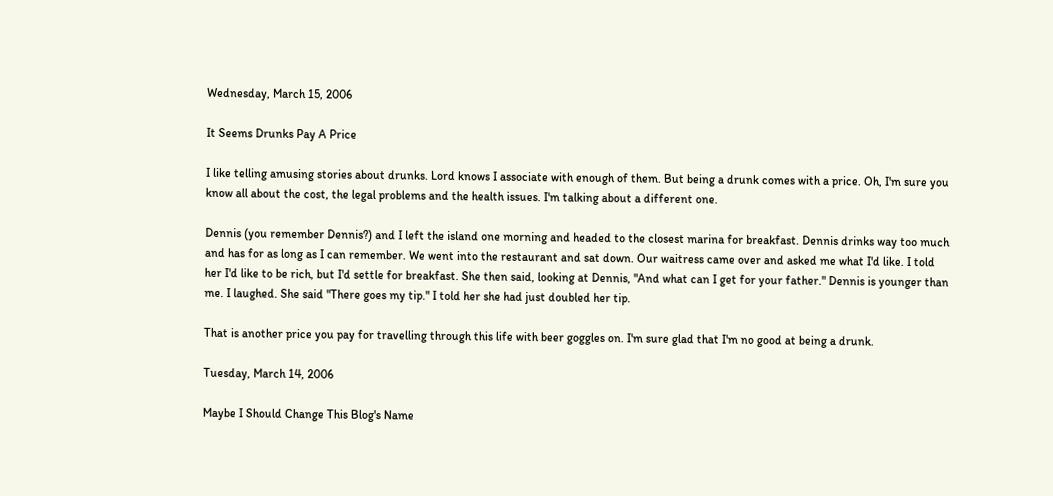Wednesday, March 15, 2006

It Seems Drunks Pay A Price

I like telling amusing stories about drunks. Lord knows I associate with enough of them. But being a drunk comes with a price. Oh, I'm sure you know all about the cost, the legal problems and the health issues. I'm talking about a different one.

Dennis (you remember Dennis?) and I left the island one morning and headed to the closest marina for breakfast. Dennis drinks way too much and has for as long as I can remember. We went into the restaurant and sat down. Our waitress came over and asked me what I'd like. I told her I'd like to be rich, but I'd settle for breakfast. She then said, looking at Dennis, "And what can I get for your father." Dennis is younger than me. I laughed. She said "There goes my tip." I told her she had just doubled her tip.

That is another price you pay for travelling through this life with beer goggles on. I'm sure glad that I'm no good at being a drunk.

Tuesday, March 14, 2006

Maybe I Should Change This Blog's Name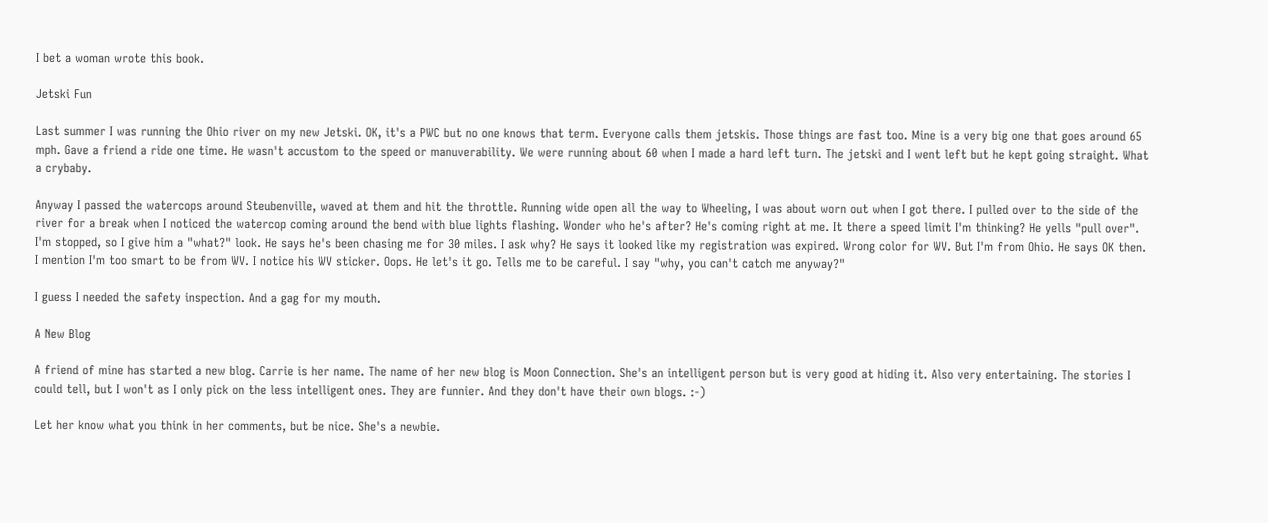I bet a woman wrote this book.

Jetski Fun

Last summer I was running the Ohio river on my new Jetski. OK, it's a PWC but no one knows that term. Everyone calls them jetskis. Those things are fast too. Mine is a very big one that goes around 65 mph. Gave a friend a ride one time. He wasn't accustom to the speed or manuverability. We were running about 60 when I made a hard left turn. The jetski and I went left but he kept going straight. What a crybaby.

Anyway I passed the watercops around Steubenville, waved at them and hit the throttle. Running wide open all the way to Wheeling, I was about worn out when I got there. I pulled over to the side of the river for a break when I noticed the watercop coming around the bend with blue lights flashing. Wonder who he's after? He's coming right at me. It there a speed limit I'm thinking? He yells "pull over". I'm stopped, so I give him a "what?" look. He says he's been chasing me for 30 miles. I ask why? He says it looked like my registration was expired. Wrong color for WV. But I'm from Ohio. He says OK then. I mention I'm too smart to be from WV. I notice his WV sticker. Oops. He let's it go. Tells me to be careful. I say "why, you can't catch me anyway?"

I guess I needed the safety inspection. And a gag for my mouth.

A New Blog

A friend of mine has started a new blog. Carrie is her name. The name of her new blog is Moon Connection. She's an intelligent person but is very good at hiding it. Also very entertaining. The stories I could tell, but I won't as I only pick on the less intelligent ones. They are funnier. And they don't have their own blogs. :-)

Let her know what you think in her comments, but be nice. She's a newbie.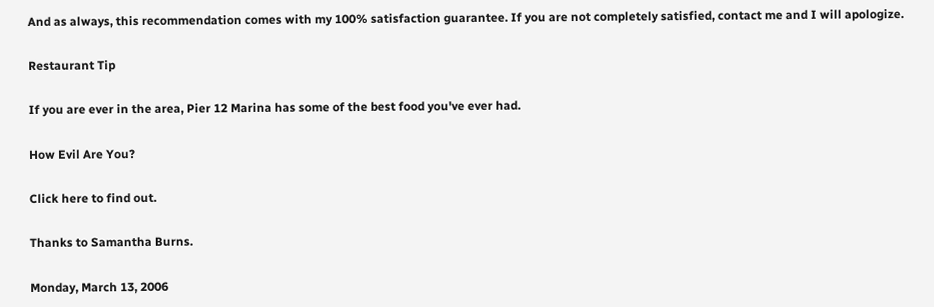And as always, this recommendation comes with my 100% satisfaction guarantee. If you are not completely satisfied, contact me and I will apologize.

Restaurant Tip

If you are ever in the area, Pier 12 Marina has some of the best food you've ever had.

How Evil Are You?

Click here to find out.

Thanks to Samantha Burns.

Monday, March 13, 2006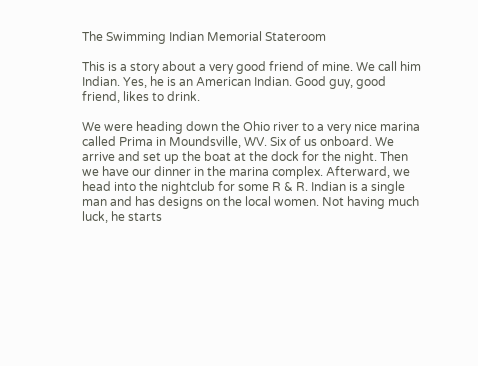The Swimming Indian Memorial Stateroom

This is a story about a very good friend of mine. We call him Indian. Yes, he is an American Indian. Good guy, good friend, likes to drink.

We were heading down the Ohio river to a very nice marina called Prima in Moundsville, WV. Six of us onboard. We arrive and set up the boat at the dock for the night. Then we have our dinner in the marina complex. Afterward, we head into the nightclub for some R & R. Indian is a single man and has designs on the local women. Not having much luck, he starts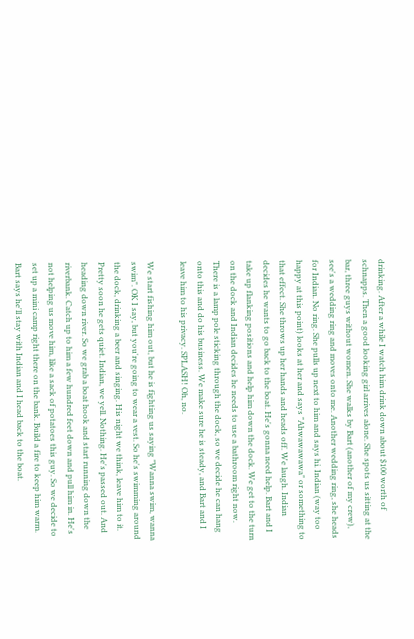drinking. After a while I watch him drink down about $100 worth of schnapps. Then a good looking girl arrives alone. She spots us sitting at the bar, three guys without women. She walks by Bart (another of my crew), see's a wedding ring and moves onto me. Another wedding ring, she heads for Indian. No ring. She pulls up next to him and says hi. Indian (way too happy at this point) looks at her and says "Ahwawawawa" or something to that effect. She throws up her hands and heads off. We laugh. Indian decides he wants to go back to the boat. He's gonna need help. Bart and I take up flanking positions and help him down the dock. We get to the turn on the dock and Indian decides he needs to use a bathroom right now. There is a lamp pole sticking through the dock, so we decide he can hang onto this and do his business. We make sure he is steady, and Bart and I leave him to his privacy. SPLASH! Oh, no.

We start fishing him out, but he is fighting us saying "Wanna swim, wanna swim". OK I say, but you're going to wear a vest. So he's swimming around the dock, drinking a beer and singing. His night we think, leave him to it. Pretty soon he gets quiet. Indian, we yell. Nothing. He's passed out. And heading down river. So we grab a boat hook and start running down the riverbank. Catch up to him a few hundred feet down and pull him in. He's not helping us move him, like a sack of potatoes this guy. So we decide to set up a mini camp right there on the bank. Build a fire to keep him warm. Bart says he'll stay with Indian and I head back to the boat.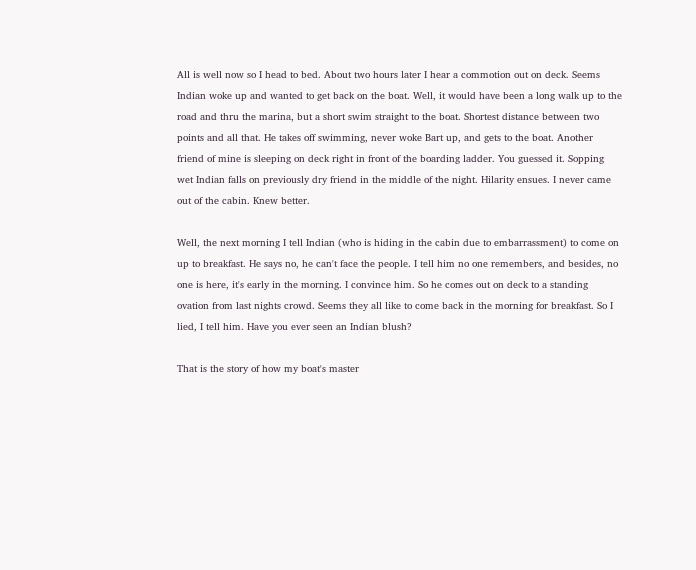All is well now so I head to bed. About two hours later I hear a commotion out on deck. Seems Indian woke up and wanted to get back on the boat. Well, it would have been a long walk up to the road and thru the marina, but a short swim straight to the boat. Shortest distance between two points and all that. He takes off swimming, never woke Bart up, and gets to the boat. Another friend of mine is sleeping on deck right in front of the boarding ladder. You guessed it. Sopping wet Indian falls on previously dry friend in the middle of the night. Hilarity ensues. I never came out of the cabin. Knew better.

Well, the next morning I tell Indian (who is hiding in the cabin due to embarrassment) to come on up to breakfast. He says no, he can't face the people. I tell him no one remembers, and besides, no one is here, it's early in the morning. I convince him. So he comes out on deck to a standing ovation from last nights crowd. Seems they all like to come back in the morning for breakfast. So I lied, I tell him. Have you ever seen an Indian blush?

That is the story of how my boat's master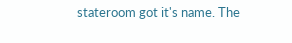stateroom got it's name. The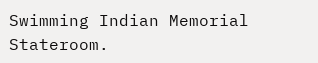Swimming Indian Memorial Stateroom.